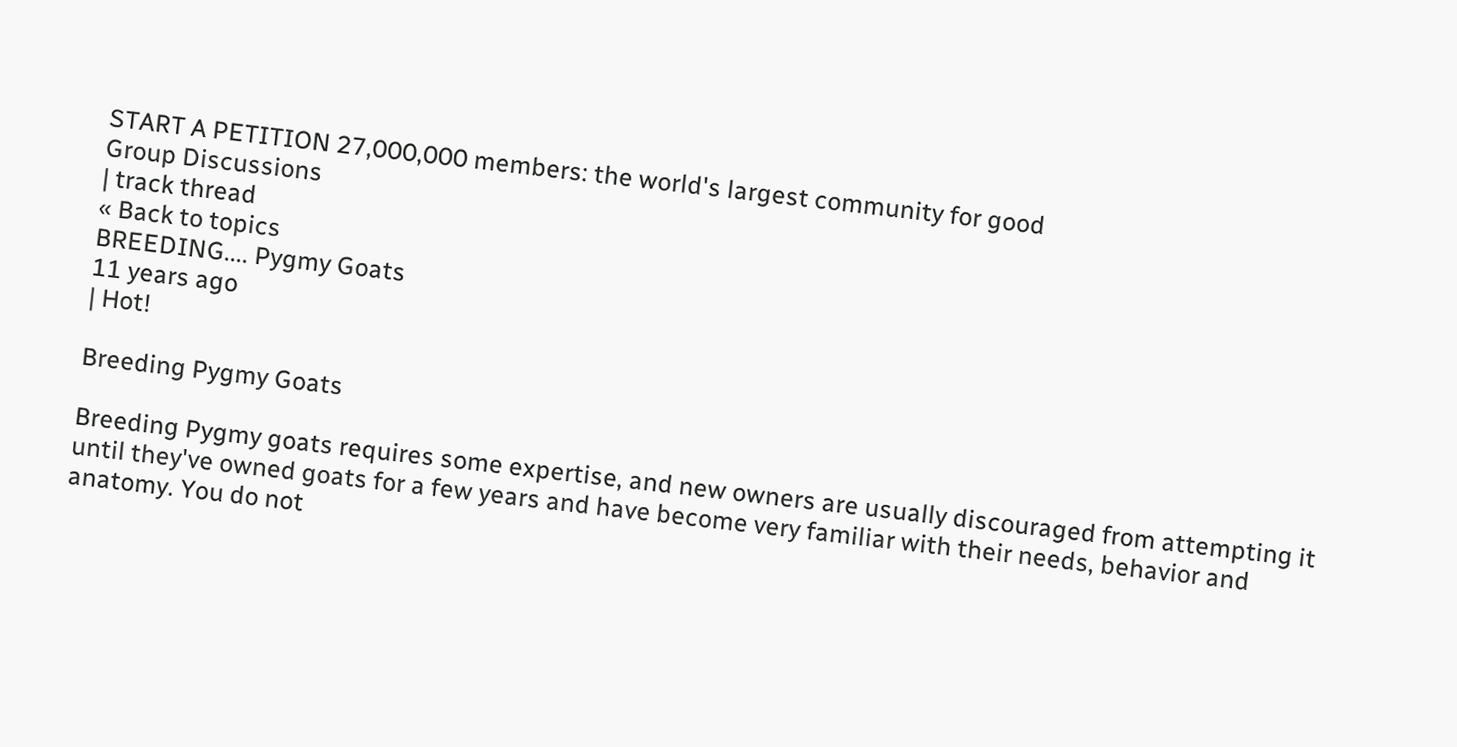START A PETITION 27,000,000 members: the world's largest community for good
Group Discussions
| track thread
« Back to topics
BREEDING.... Pygmy Goats
11 years ago
| Hot!

Breeding Pygmy Goats

Breeding Pygmy goats requires some expertise, and new owners are usually discouraged from attempting it until they've owned goats for a few years and have become very familiar with their needs, behavior and anatomy. You do not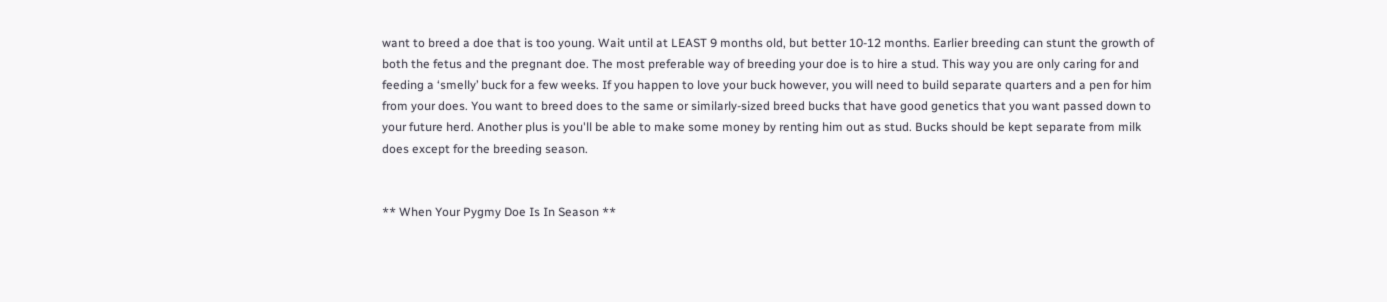want to breed a doe that is too young. Wait until at LEAST 9 months old, but better 10-12 months. Earlier breeding can stunt the growth of both the fetus and the pregnant doe. The most preferable way of breeding your doe is to hire a stud. This way you are only caring for and feeding a ‘smelly’ buck for a few weeks. If you happen to love your buck however, you will need to build separate quarters and a pen for him from your does. You want to breed does to the same or similarly-sized breed bucks that have good genetics that you want passed down to your future herd. Another plus is you'll be able to make some money by renting him out as stud. Bucks should be kept separate from milk does except for the breeding season.


** When Your Pygmy Doe Is In Season **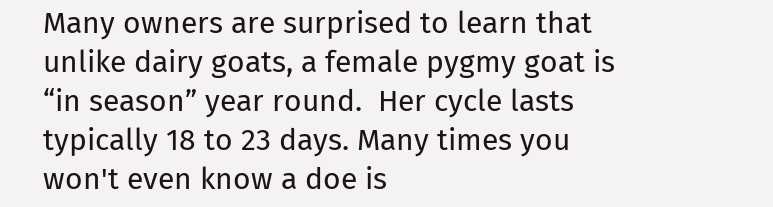Many owners are surprised to learn that unlike dairy goats, a female pygmy goat is “in season” year round.  Her cycle lasts typically 18 to 23 days. Many times you won't even know a doe is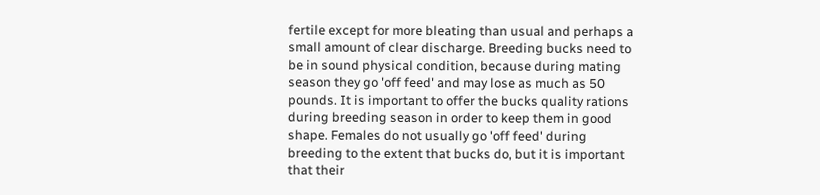fertile except for more bleating than usual and perhaps a small amount of clear discharge. Breeding bucks need to be in sound physical condition, because during mating season they go 'off feed' and may lose as much as 50 pounds. It is important to offer the bucks quality rations during breeding season in order to keep them in good shape. Females do not usually go 'off feed' during breeding to the extent that bucks do, but it is important that their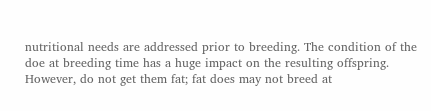nutritional needs are addressed prior to breeding. The condition of the doe at breeding time has a huge impact on the resulting offspring. However, do not get them fat; fat does may not breed at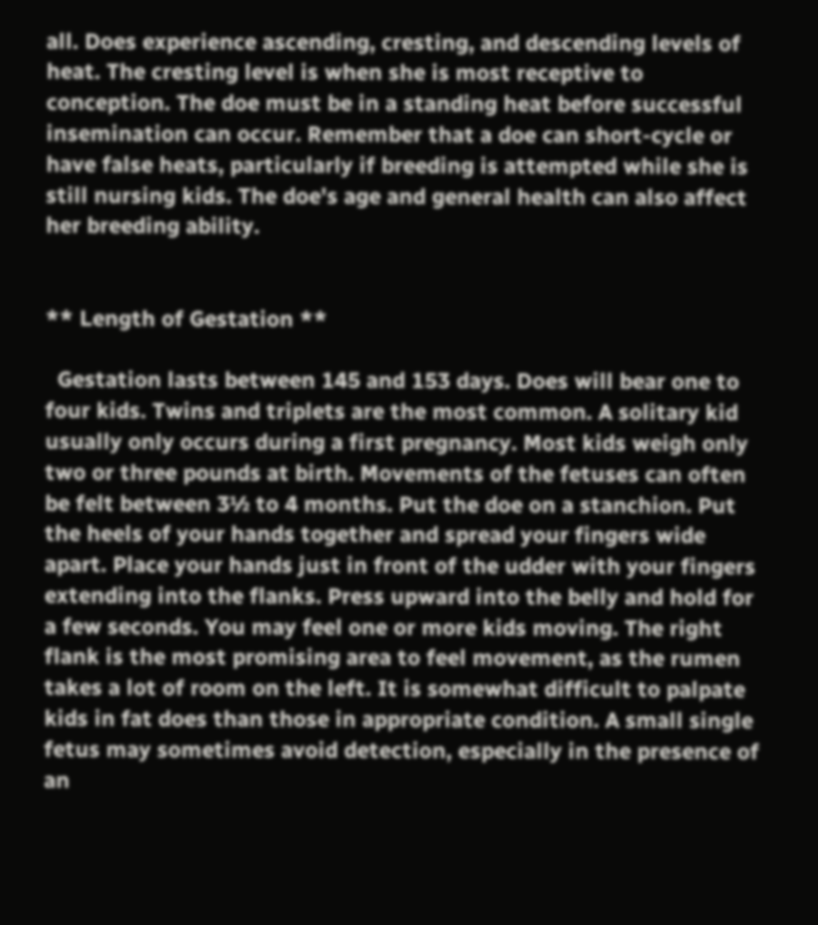all. Does experience ascending, cresting, and descending levels of heat. The cresting level is when she is most receptive to conception. The doe must be in a standing heat before successful insemination can occur. Remember that a doe can short-cycle or have false heats, particularly if breeding is attempted while she is still nursing kids. The doe's age and general health can also affect her breeding ability.


** Length of Gestation **

  Gestation lasts between 145 and 153 days. Does will bear one to four kids. Twins and triplets are the most common. A solitary kid usually only occurs during a first pregnancy. Most kids weigh only two or three pounds at birth. Movements of the fetuses can often be felt between 3½ to 4 months. Put the doe on a stanchion. Put the heels of your hands together and spread your fingers wide apart. Place your hands just in front of the udder with your fingers extending into the flanks. Press upward into the belly and hold for a few seconds. You may feel one or more kids moving. The right flank is the most promising area to feel movement, as the rumen takes a lot of room on the left. It is somewhat difficult to palpate kids in fat does than those in appropriate condition. A small single fetus may sometimes avoid detection, especially in the presence of an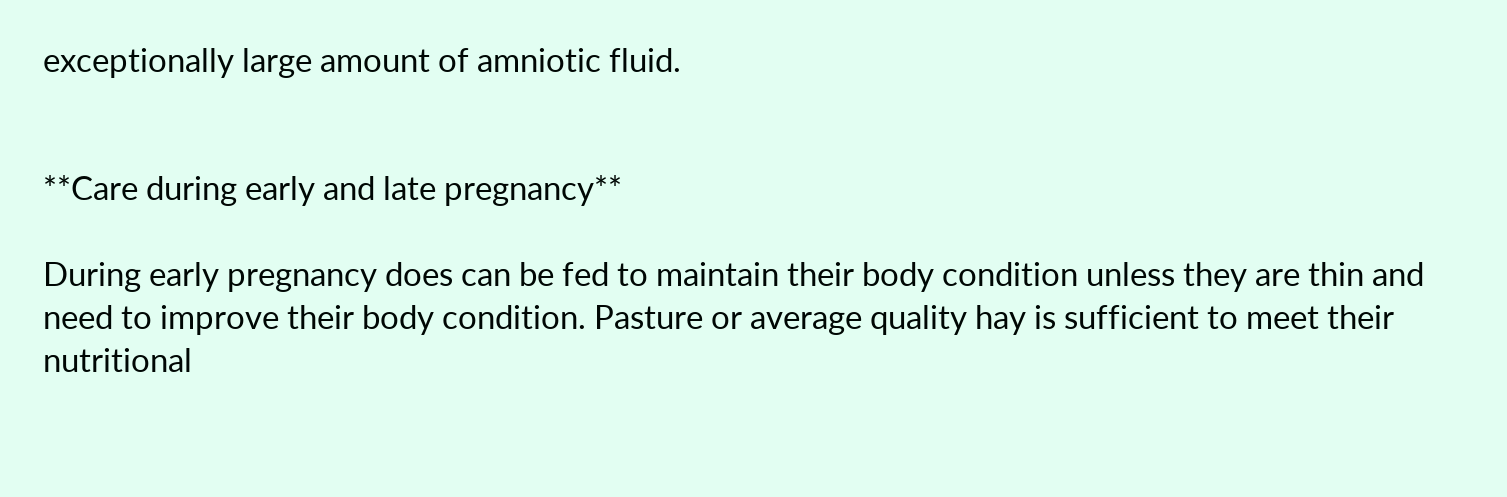exceptionally large amount of amniotic fluid.


**Care during early and late pregnancy**

During early pregnancy does can be fed to maintain their body condition unless they are thin and need to improve their body condition. Pasture or average quality hay is sufficient to meet their nutritional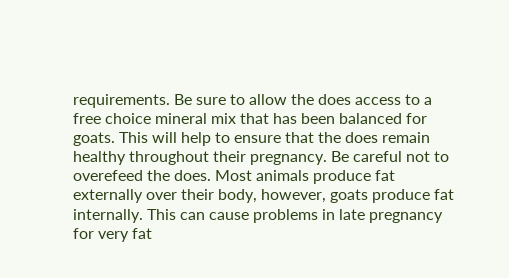requirements. Be sure to allow the does access to a free choice mineral mix that has been balanced for goats. This will help to ensure that the does remain healthy throughout their pregnancy. Be careful not to overefeed the does. Most animals produce fat externally over their body, however, goats produce fat internally. This can cause problems in late pregnancy for very fat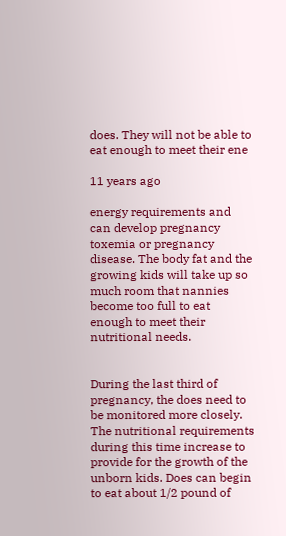does. They will not be able to eat enough to meet their ene

11 years ago

energy requirements and can develop pregnancy toxemia or pregnancy disease. The body fat and the growing kids will take up so much room that nannies become too full to eat enough to meet their nutritional needs.


During the last third of pregnancy, the does need to be monitored more closely. The nutritional requirements during this time increase to provide for the growth of the unborn kids. Does can begin to eat about 1/2 pound of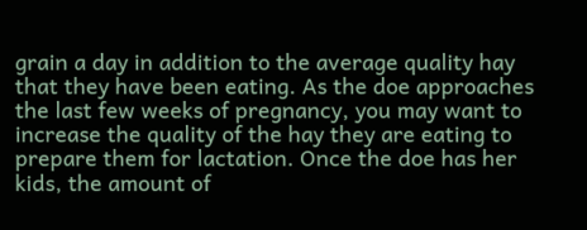grain a day in addition to the average quality hay that they have been eating. As the doe approaches the last few weeks of pregnancy, you may want to increase the quality of the hay they are eating to prepare them for lactation. Once the doe has her kids, the amount of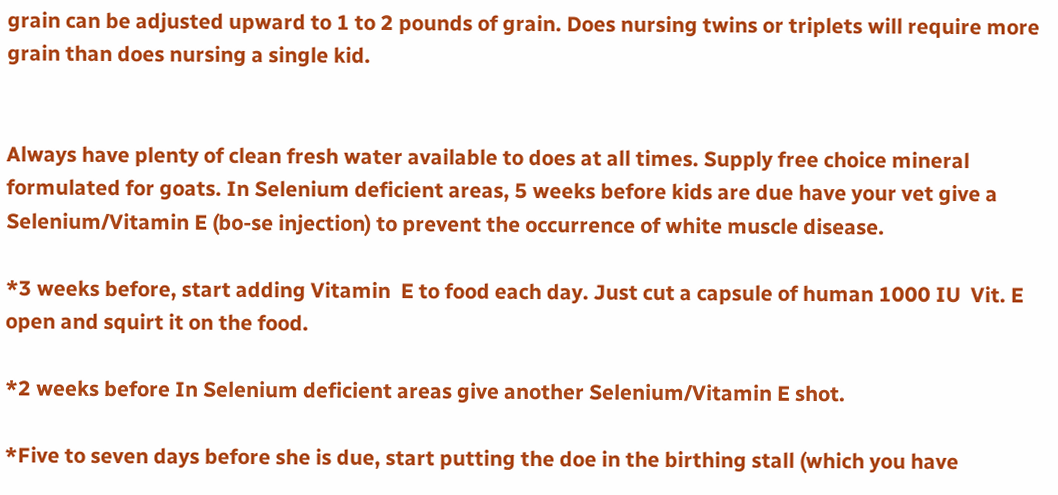grain can be adjusted upward to 1 to 2 pounds of grain. Does nursing twins or triplets will require more grain than does nursing a single kid.


Always have plenty of clean fresh water available to does at all times. Supply free choice mineral formulated for goats. In Selenium deficient areas, 5 weeks before kids are due have your vet give a Selenium/Vitamin E (bo-se injection) to prevent the occurrence of white muscle disease.

*3 weeks before, start adding Vitamin  E to food each day. Just cut a capsule of human 1000 IU  Vit. E open and squirt it on the food.

*2 weeks before In Selenium deficient areas give another Selenium/Vitamin E shot.

*Five to seven days before she is due, start putting the doe in the birthing stall (which you have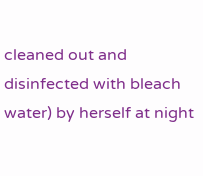cleaned out and disinfected with bleach water) by herself at night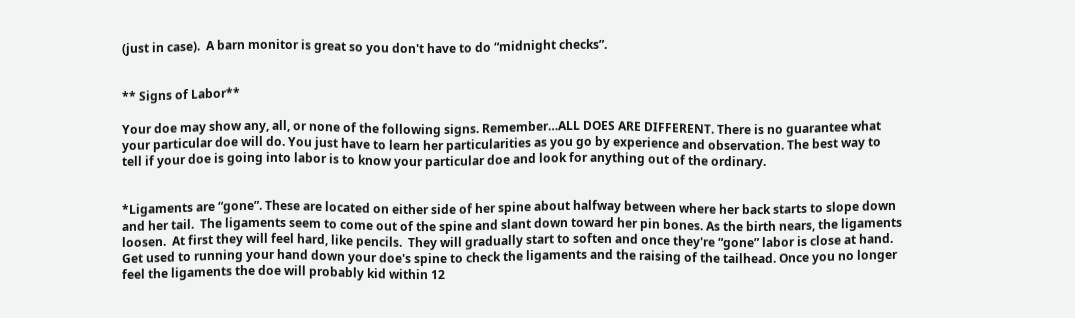(just in case).  A barn monitor is great so you don't have to do “midnight checks”.


** Signs of Labor**

Your doe may show any, all, or none of the following signs. Remember…ALL DOES ARE DIFFERENT. There is no guarantee what your particular doe will do. You just have to learn her particularities as you go by experience and observation. The best way to tell if your doe is going into labor is to know your particular doe and look for anything out of the ordinary.


*Ligaments are “gone”. These are located on either side of her spine about halfway between where her back starts to slope down and her tail.  The ligaments seem to come out of the spine and slant down toward her pin bones. As the birth nears, the ligaments loosen.  At first they will feel hard, like pencils.  They will gradually start to soften and once they're “gone” labor is close at hand. Get used to running your hand down your doe's spine to check the ligaments and the raising of the tailhead. Once you no longer feel the ligaments the doe will probably kid within 12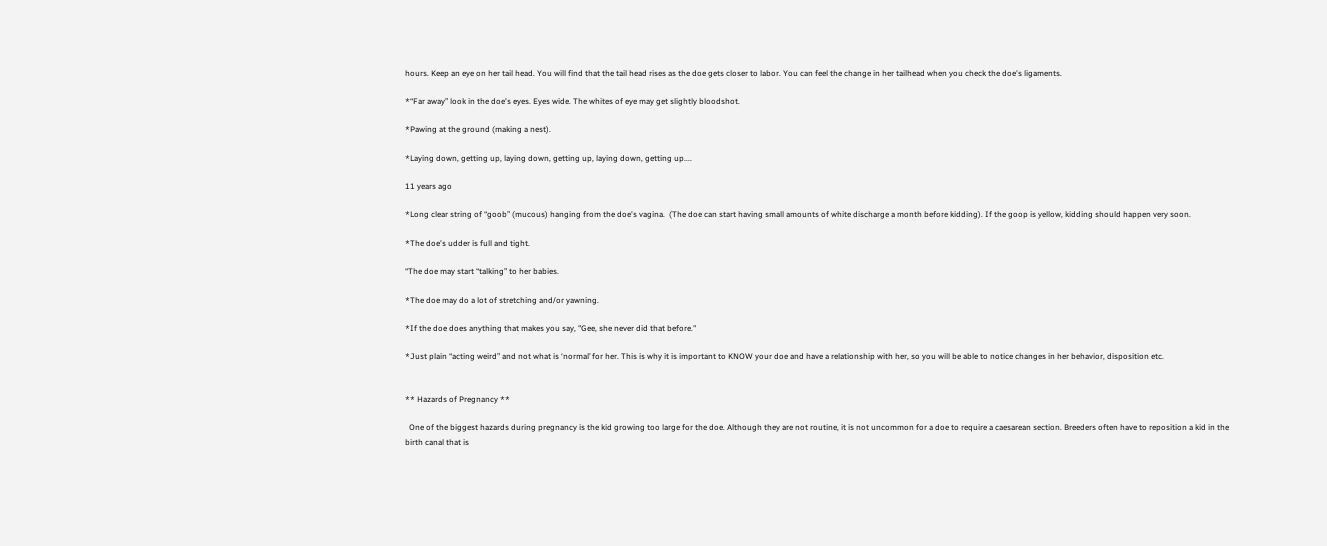hours. Keep an eye on her tail head. You will find that the tail head rises as the doe gets closer to labor. You can feel the change in her tailhead when you check the doe's ligaments.

*“Far away” look in the doe's eyes. Eyes wide. The whites of eye may get slightly bloodshot.

*Pawing at the ground (making a nest).

*Laying down, getting up, laying down, getting up, laying down, getting up....

11 years ago

*Long clear string of “goob” (mucous) hanging from the doe's vagina.  (The doe can start having small amounts of white discharge a month before kidding). If the goop is yellow, kidding should happen very soon.

*The doe's udder is full and tight.

“The doe may start “talking” to her babies.

*The doe may do a lot of stretching and/or yawning.

*If the doe does anything that makes you say, "Gee, she never did that before."

*Just plain “acting weird” and not what is ‘normal’ for her. This is why it is important to KNOW your doe and have a relationship with her, so you will be able to notice changes in her behavior, disposition etc.


** Hazards of Pregnancy **

  One of the biggest hazards during pregnancy is the kid growing too large for the doe. Although they are not routine, it is not uncommon for a doe to require a caesarean section. Breeders often have to reposition a kid in the birth canal that is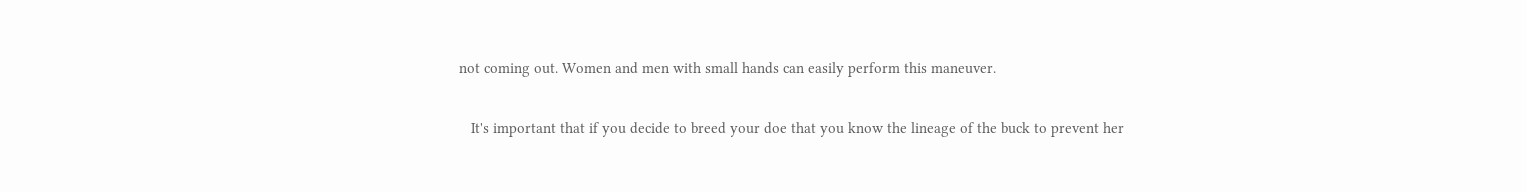not coming out. Women and men with small hands can easily perform this maneuver.


   It's important that if you decide to breed your doe that you know the lineage of the buck to prevent her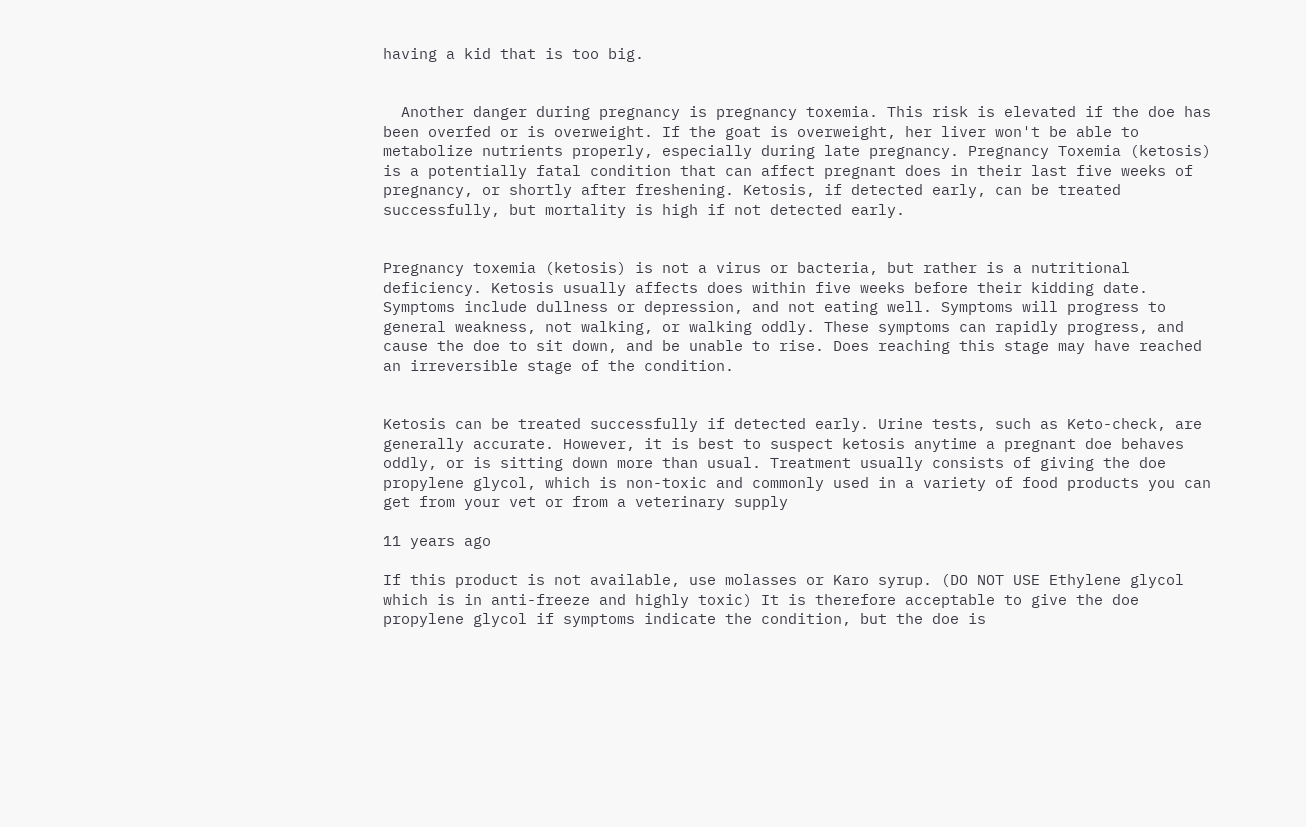having a kid that is too big.


  Another danger during pregnancy is pregnancy toxemia. This risk is elevated if the doe has been overfed or is overweight. If the goat is overweight, her liver won't be able to metabolize nutrients properly, especially during late pregnancy. Pregnancy Toxemia (ketosis) is a potentially fatal condition that can affect pregnant does in their last five weeks of pregnancy, or shortly after freshening. Ketosis, if detected early, can be treated successfully, but mortality is high if not detected early.


Pregnancy toxemia (ketosis) is not a virus or bacteria, but rather is a nutritional deficiency. Ketosis usually affects does within five weeks before their kidding date. Symptoms include dullness or depression, and not eating well. Symptoms will progress to general weakness, not walking, or walking oddly. These symptoms can rapidly progress, and cause the doe to sit down, and be unable to rise. Does reaching this stage may have reached an irreversible stage of the condition.


Ketosis can be treated successfully if detected early. Urine tests, such as Keto-check, are generally accurate. However, it is best to suspect ketosis anytime a pregnant doe behaves oddly, or is sitting down more than usual. Treatment usually consists of giving the doe propylene glycol, which is non-toxic and commonly used in a variety of food products you can  get from your vet or from a veterinary supply

11 years ago

If this product is not available, use molasses or Karo syrup. (DO NOT USE Ethylene glycol which is in anti-freeze and highly toxic) It is therefore acceptable to give the doe propylene glycol if symptoms indicate the condition, but the doe is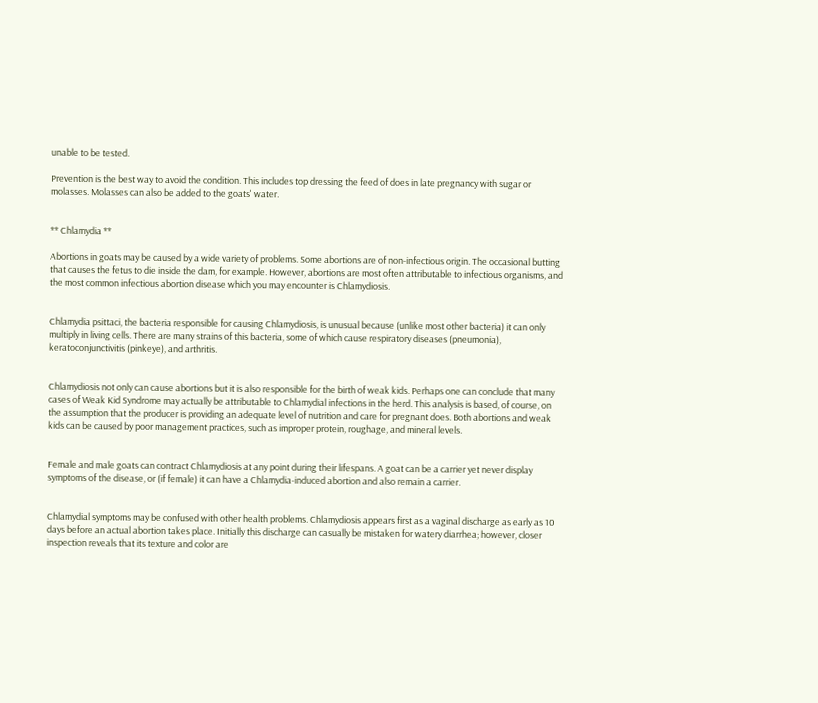unable to be tested.

Prevention is the best way to avoid the condition. This includes top dressing the feed of does in late pregnancy with sugar or molasses. Molasses can also be added to the goats' water.


** Chlamydia **

Abortions in goats may be caused by a wide variety of problems. Some abortions are of non-infectious origin. The occasional butting that causes the fetus to die inside the dam, for example. However, abortions are most often attributable to infectious organisms, and the most common infectious abortion disease which you may encounter is Chlamydiosis.


Chlamydia psittaci, the bacteria responsible for causing Chlamydiosis, is unusual because (unlike most other bacteria) it can only multiply in living cells. There are many strains of this bacteria, some of which cause respiratory diseases (pneumonia), keratoconjunctivitis (pinkeye), and arthritis.


Chlamydiosis not only can cause abortions but it is also responsible for the birth of weak kids. Perhaps one can conclude that many cases of Weak Kid Syndrome may actually be attributable to Chlamydial infections in the herd. This analysis is based, of course, on the assumption that the producer is providing an adequate level of nutrition and care for pregnant does. Both abortions and weak kids can be caused by poor management practices, such as improper protein, roughage, and mineral levels.


Female and male goats can contract Chlamydiosis at any point during their lifespans. A goat can be a carrier yet never display symptoms of the disease, or (if female) it can have a Chlamydia-induced abortion and also remain a carrier.


Chlamydial symptoms may be confused with other health problems. Chlamydiosis appears first as a vaginal discharge as early as 10 days before an actual abortion takes place. Initially this discharge can casually be mistaken for watery diarrhea; however, closer inspection reveals that its texture and color are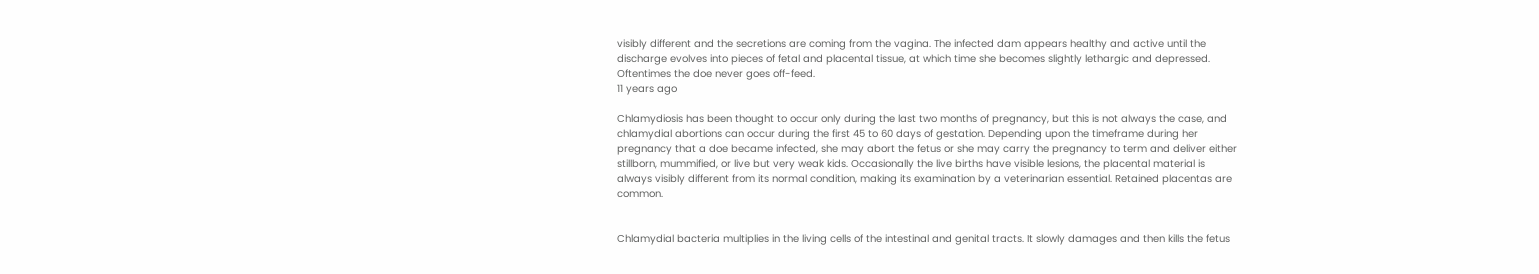visibly different and the secretions are coming from the vagina. The infected dam appears healthy and active until the discharge evolves into pieces of fetal and placental tissue, at which time she becomes slightly lethargic and depressed. Oftentimes the doe never goes off-feed.
11 years ago

Chlamydiosis has been thought to occur only during the last two months of pregnancy, but this is not always the case, and chlamydial abortions can occur during the first 45 to 60 days of gestation. Depending upon the timeframe during her pregnancy that a doe became infected, she may abort the fetus or she may carry the pregnancy to term and deliver either stillborn, mummified, or live but very weak kids. Occasionally the live births have visible lesions, the placental material is always visibly different from its normal condition, making its examination by a veterinarian essential. Retained placentas are common.


Chlamydial bacteria multiplies in the living cells of the intestinal and genital tracts. It slowly damages and then kills the fetus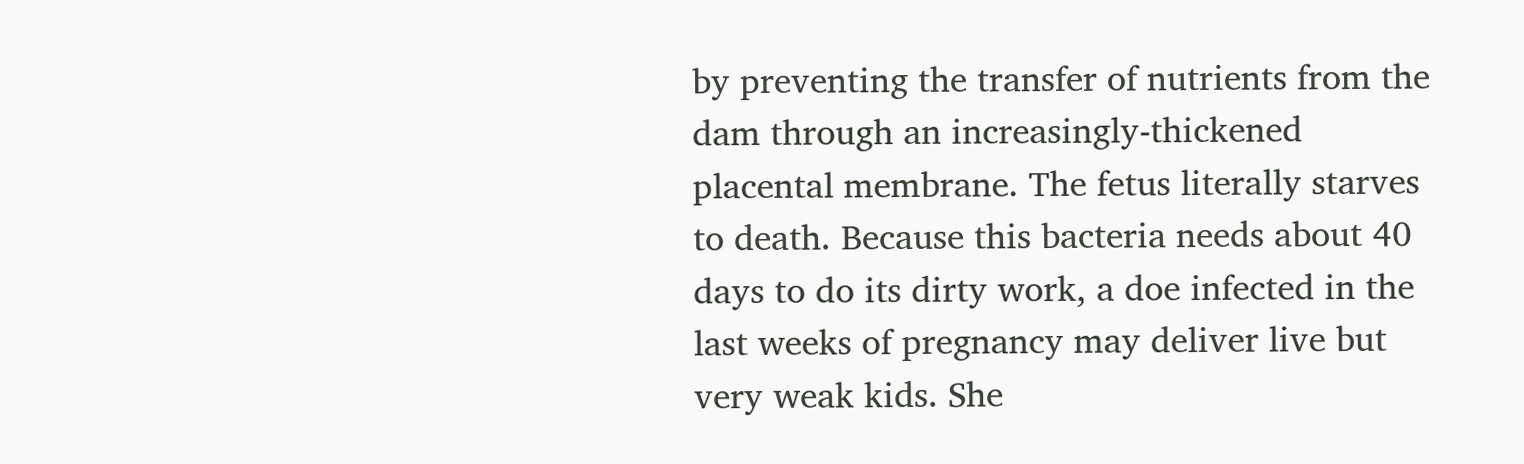by preventing the transfer of nutrients from the dam through an increasingly-thickened placental membrane. The fetus literally starves to death. Because this bacteria needs about 40 days to do its dirty work, a doe infected in the last weeks of pregnancy may deliver live but very weak kids. She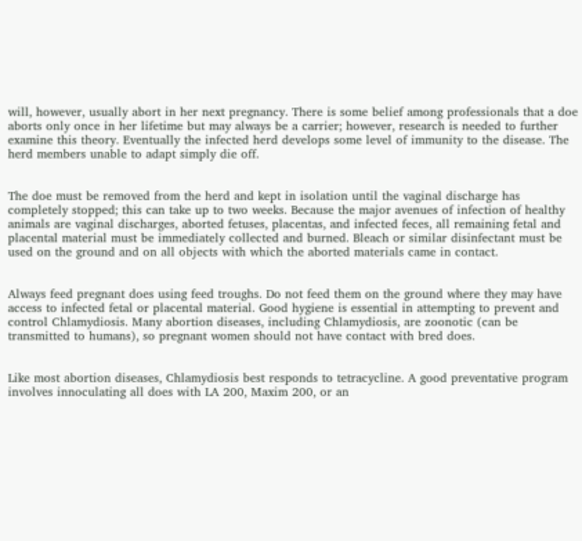will, however, usually abort in her next pregnancy. There is some belief among professionals that a doe aborts only once in her lifetime but may always be a carrier; however, research is needed to further examine this theory. Eventually the infected herd develops some level of immunity to the disease. The herd members unable to adapt simply die off.


The doe must be removed from the herd and kept in isolation until the vaginal discharge has completely stopped; this can take up to two weeks. Because the major avenues of infection of healthy animals are vaginal discharges, aborted fetuses, placentas, and infected feces, all remaining fetal and placental material must be immediately collected and burned. Bleach or similar disinfectant must be used on the ground and on all objects with which the aborted materials came in contact.


Always feed pregnant does using feed troughs. Do not feed them on the ground where they may have access to infected fetal or placental material. Good hygiene is essential in attempting to prevent and control Chlamydiosis. Many abortion diseases, including Chlamydiosis, are zoonotic (can be transmitted to humans), so pregnant women should not have contact with bred does.


Like most abortion diseases, Chlamydiosis best responds to tetracycline. A good preventative program involves innoculating all does with LA 200, Maxim 200, or an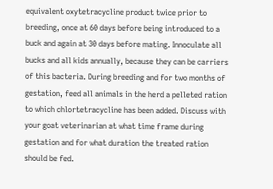equivalent oxytetracycline product twice prior to breeding, once at 60 days before being introduced to a buck and again at 30 days before mating. Innoculate all bucks and all kids annually, because they can be carriers of this bacteria. During breeding and for two months of gestation, feed all animals in the herd a pelleted ration to which chlortetracycline has been added. Discuss with your goat veterinarian at what time frame during gestation and for what duration the treated ration should be fed.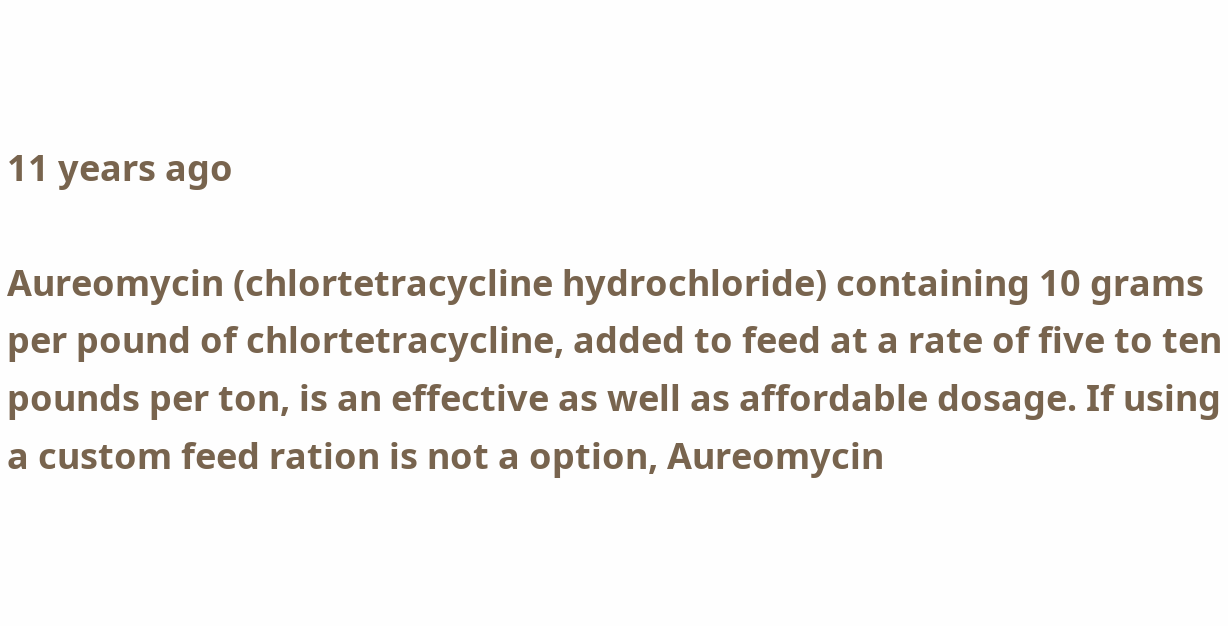11 years ago

Aureomycin (chlortetracycline hydrochloride) containing 10 grams per pound of chlortetracycline, added to feed at a rate of five to ten pounds per ton, is an effective as well as affordable dosage. If using a custom feed ration is not a option, Aureomycin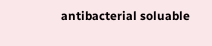antibacterial soluable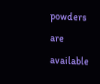powders are available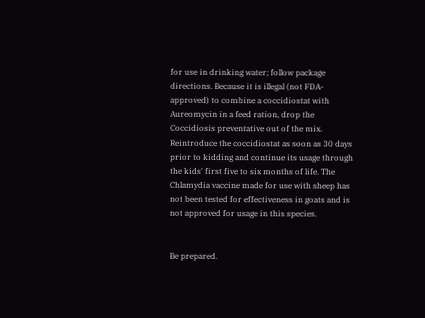for use in drinking water; follow package directions. Because it is illegal (not FDA-approved) to combine a coccidiostat with Aureomycin in a feed ration, drop the Coccidiosis preventative out of the mix. Reintroduce the coccidiostat as soon as 30 days prior to kidding and continue its usage through the kids' first five to six months of life. The Chlamydia vaccine made for use with sheep has not been tested for effectiveness in goats and is not approved for usage in this species.


Be prepared.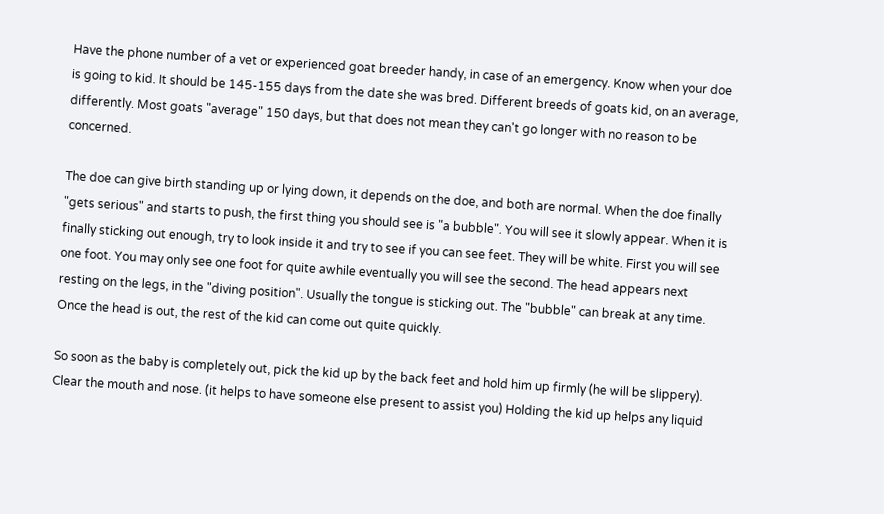Have the phone number of a vet or experienced goat breeder handy, in case of an emergency. Know when your doe is going to kid. It should be 145-155 days from the date she was bred. Different breeds of goats kid, on an average, differently. Most goats "average" 150 days, but that does not mean they can't go longer with no reason to be concerned.

The doe can give birth standing up or lying down, it depends on the doe, and both are normal. When the doe finally "gets serious" and starts to push, the first thing you should see is "a bubble". You will see it slowly appear. When it is finally sticking out enough, try to look inside it and try to see if you can see feet. They will be white. First you will see one foot. You may only see one foot for quite awhile eventually you will see the second. The head appears next resting on the legs, in the "diving position". Usually the tongue is sticking out. The "bubble" can break at any time. Once the head is out, the rest of the kid can come out quite quickly.

So soon as the baby is completely out, pick the kid up by the back feet and hold him up firmly (he will be slippery). Clear the mouth and nose. (it helps to have someone else present to assist you) Holding the kid up helps any liquid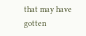that may have gotten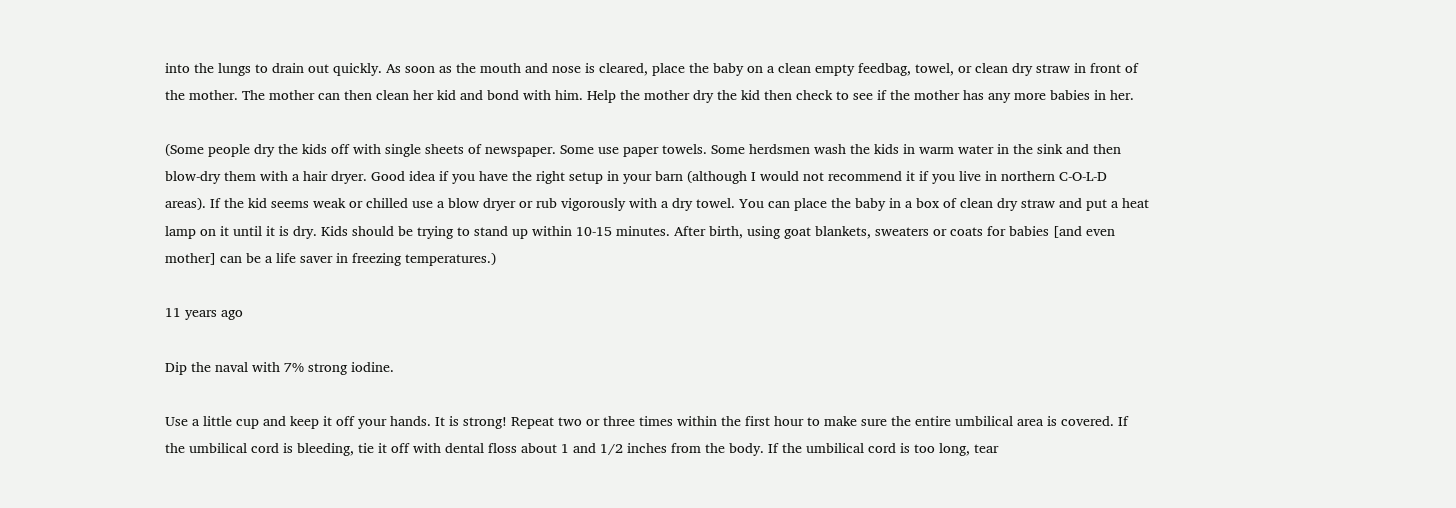into the lungs to drain out quickly. As soon as the mouth and nose is cleared, place the baby on a clean empty feedbag, towel, or clean dry straw in front of the mother. The mother can then clean her kid and bond with him. Help the mother dry the kid then check to see if the mother has any more babies in her.

(Some people dry the kids off with single sheets of newspaper. Some use paper towels. Some herdsmen wash the kids in warm water in the sink and then blow-dry them with a hair dryer. Good idea if you have the right setup in your barn (although I would not recommend it if you live in northern C-O-L-D areas). If the kid seems weak or chilled use a blow dryer or rub vigorously with a dry towel. You can place the baby in a box of clean dry straw and put a heat lamp on it until it is dry. Kids should be trying to stand up within 10-15 minutes. After birth, using goat blankets, sweaters or coats for babies [and even mother] can be a life saver in freezing temperatures.)

11 years ago

Dip the naval with 7% strong iodine.

Use a little cup and keep it off your hands. It is strong! Repeat two or three times within the first hour to make sure the entire umbilical area is covered. If the umbilical cord is bleeding, tie it off with dental floss about 1 and 1/2 inches from the body. If the umbilical cord is too long, tear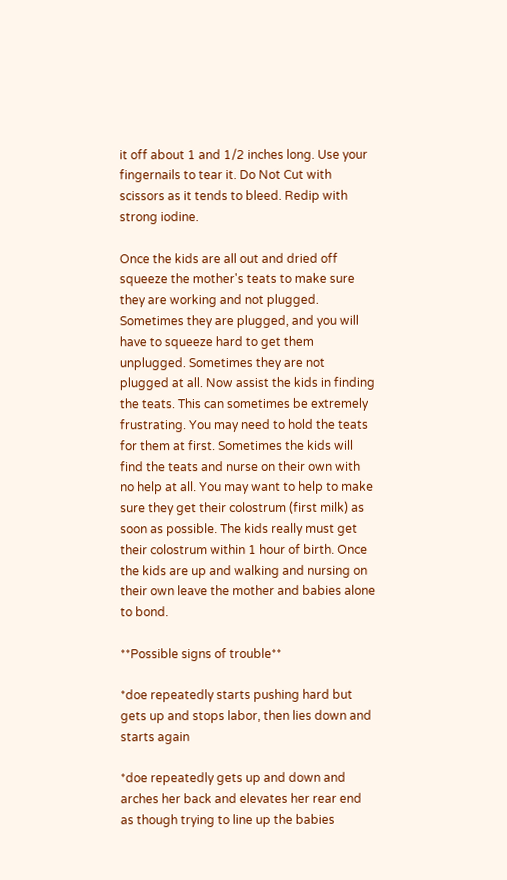it off about 1 and 1/2 inches long. Use your fingernails to tear it. Do Not Cut with scissors as it tends to bleed. Redip with strong iodine.

Once the kids are all out and dried off squeeze the mother's teats to make sure they are working and not plugged. Sometimes they are plugged, and you will have to squeeze hard to get them unplugged. Sometimes they are not plugged at all. Now assist the kids in finding the teats. This can sometimes be extremely frustrating. You may need to hold the teats for them at first. Sometimes the kids will find the teats and nurse on their own with no help at all. You may want to help to make sure they get their colostrum (first milk) as soon as possible. The kids really must get their colostrum within 1 hour of birth. Once the kids are up and walking and nursing on their own leave the mother and babies alone to bond.

**Possible signs of trouble**

*doe repeatedly starts pushing hard but gets up and stops labor, then lies down and starts again

*doe repeatedly gets up and down and arches her back and elevates her rear end as though trying to line up the babies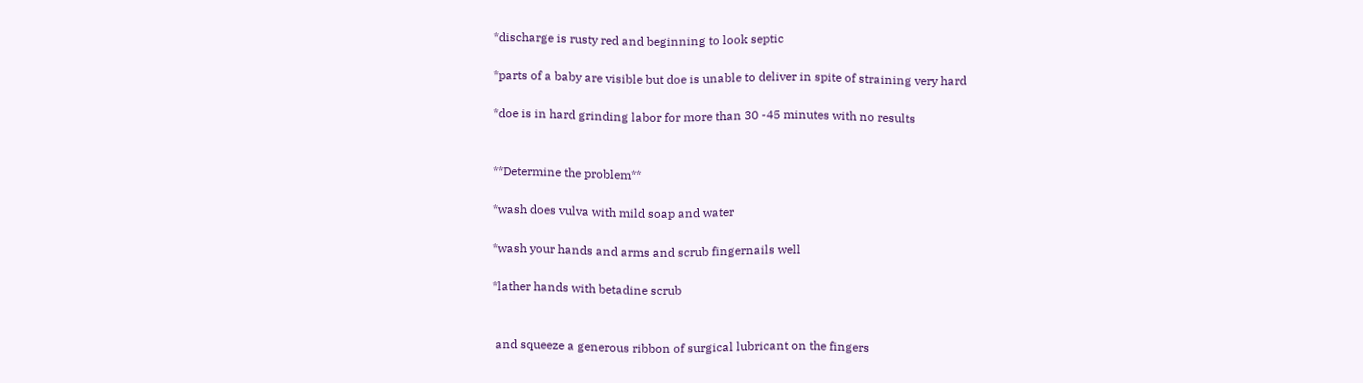*discharge is rusty red and beginning to look septic

*parts of a baby are visible but doe is unable to deliver in spite of straining very hard

*doe is in hard grinding labor for more than 30 -45 minutes with no results


**Determine the problem**

*wash does vulva with mild soap and water

*wash your hands and arms and scrub fingernails well

*lather hands with betadine scrub


 and squeeze a generous ribbon of surgical lubricant on the fingers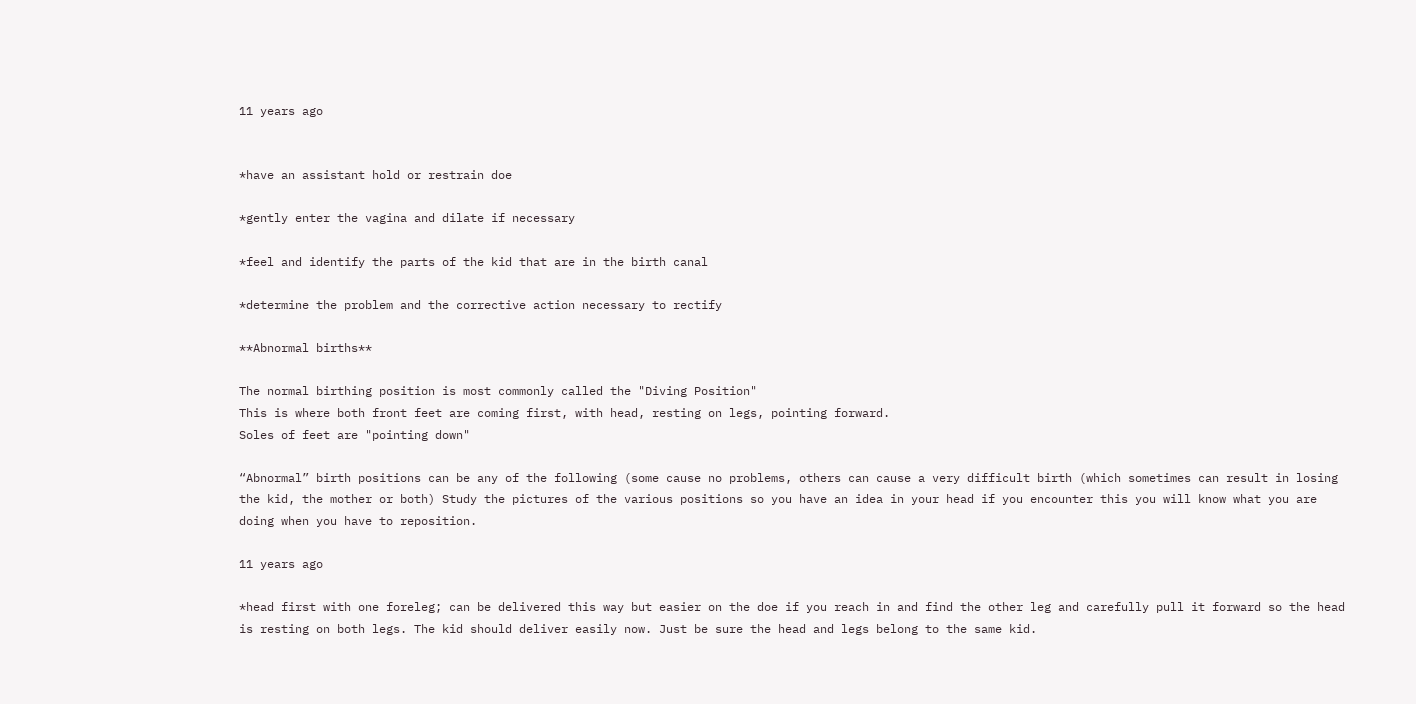11 years ago


*have an assistant hold or restrain doe

*gently enter the vagina and dilate if necessary

*feel and identify the parts of the kid that are in the birth canal

*determine the problem and the corrective action necessary to rectify

**Abnormal births**

The normal birthing position is most commonly called the "Diving Position"
This is where both front feet are coming first, with head, resting on legs, pointing forward.
Soles of feet are "pointing down"

“Abnormal” birth positions can be any of the following (some cause no problems, others can cause a very difficult birth (which sometimes can result in losing the kid, the mother or both) Study the pictures of the various positions so you have an idea in your head if you encounter this you will know what you are doing when you have to reposition.

11 years ago

*head first with one foreleg; can be delivered this way but easier on the doe if you reach in and find the other leg and carefully pull it forward so the head is resting on both legs. The kid should deliver easily now. Just be sure the head and legs belong to the same kid.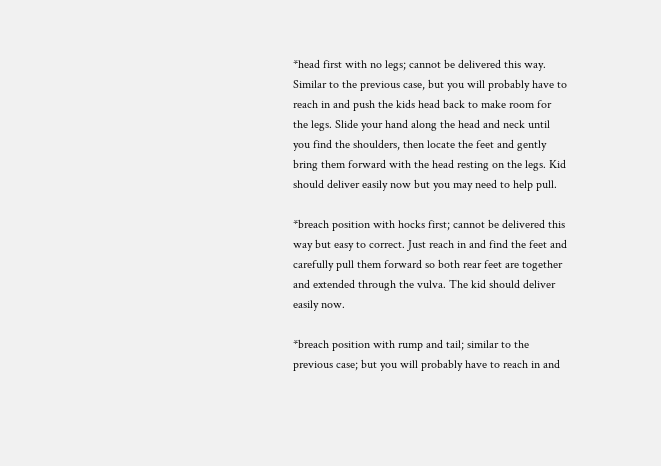*head first with no legs; cannot be delivered this way. Similar to the previous case, but you will probably have to reach in and push the kids head back to make room for the legs. Slide your hand along the head and neck until you find the shoulders, then locate the feet and gently bring them forward with the head resting on the legs. Kid should deliver easily now but you may need to help pull.

*breach position with hocks first; cannot be delivered this way but easy to correct. Just reach in and find the feet and carefully pull them forward so both rear feet are together and extended through the vulva. The kid should deliver easily now.

*breach position with rump and tail; similar to the previous case; but you will probably have to reach in and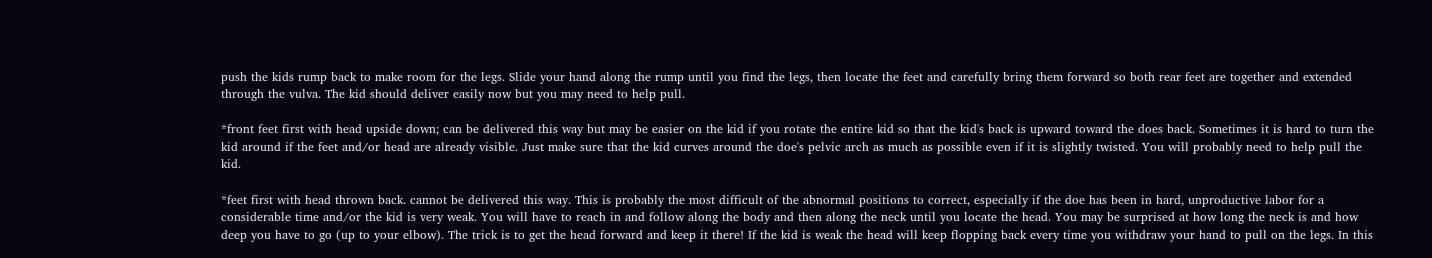push the kids rump back to make room for the legs. Slide your hand along the rump until you find the legs, then locate the feet and carefully bring them forward so both rear feet are together and extended through the vulva. The kid should deliver easily now but you may need to help pull.

*front feet first with head upside down; can be delivered this way but may be easier on the kid if you rotate the entire kid so that the kid's back is upward toward the does back. Sometimes it is hard to turn the kid around if the feet and/or head are already visible. Just make sure that the kid curves around the doe's pelvic arch as much as possible even if it is slightly twisted. You will probably need to help pull the kid.

*feet first with head thrown back. cannot be delivered this way. This is probably the most difficult of the abnormal positions to correct, especially if the doe has been in hard, unproductive labor for a considerable time and/or the kid is very weak. You will have to reach in and follow along the body and then along the neck until you locate the head. You may be surprised at how long the neck is and how deep you have to go (up to your elbow). The trick is to get the head forward and keep it there! If the kid is weak the head will keep flopping back every time you withdraw your hand to pull on the legs. In this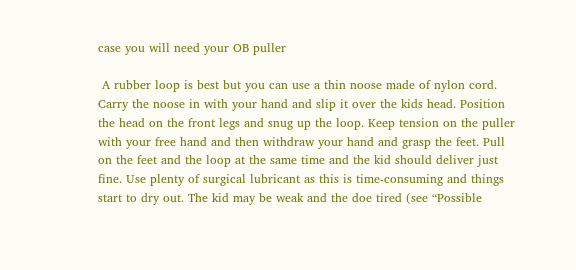case you will need your OB puller

 A rubber loop is best but you can use a thin noose made of nylon cord. Carry the noose in with your hand and slip it over the kids head. Position the head on the front legs and snug up the loop. Keep tension on the puller with your free hand and then withdraw your hand and grasp the feet. Pull on the feet and the loop at the same time and the kid should deliver just fine. Use plenty of surgical lubricant as this is time-consuming and things start to dry out. The kid may be weak and the doe tired (see “Possible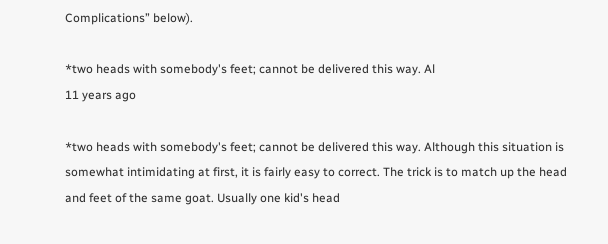Complications” below).

*two heads with somebody's feet; cannot be delivered this way. Al
11 years ago

*two heads with somebody's feet; cannot be delivered this way. Although this situation is somewhat intimidating at first, it is fairly easy to correct. The trick is to match up the head and feet of the same goat. Usually one kid's head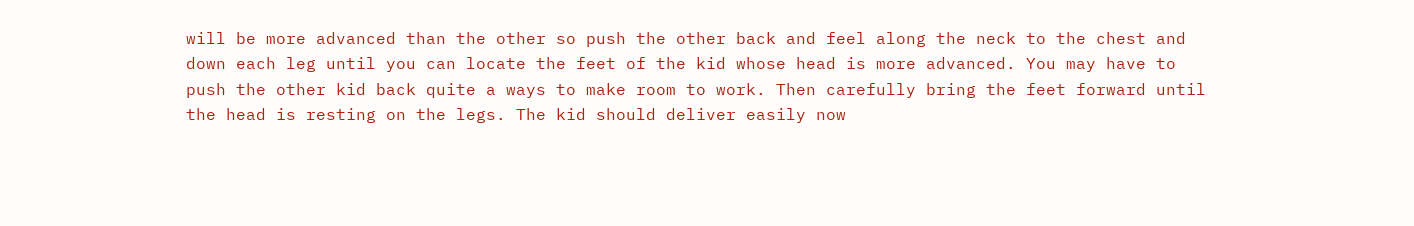will be more advanced than the other so push the other back and feel along the neck to the chest and down each leg until you can locate the feet of the kid whose head is more advanced. You may have to push the other kid back quite a ways to make room to work. Then carefully bring the feet forward until the head is resting on the legs. The kid should deliver easily now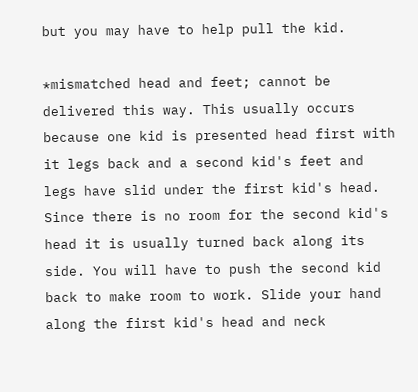but you may have to help pull the kid.

*mismatched head and feet; cannot be delivered this way. This usually occurs because one kid is presented head first with it legs back and a second kid's feet and legs have slid under the first kid's head. Since there is no room for the second kid's head it is usually turned back along its side. You will have to push the second kid back to make room to work. Slide your hand along the first kid's head and neck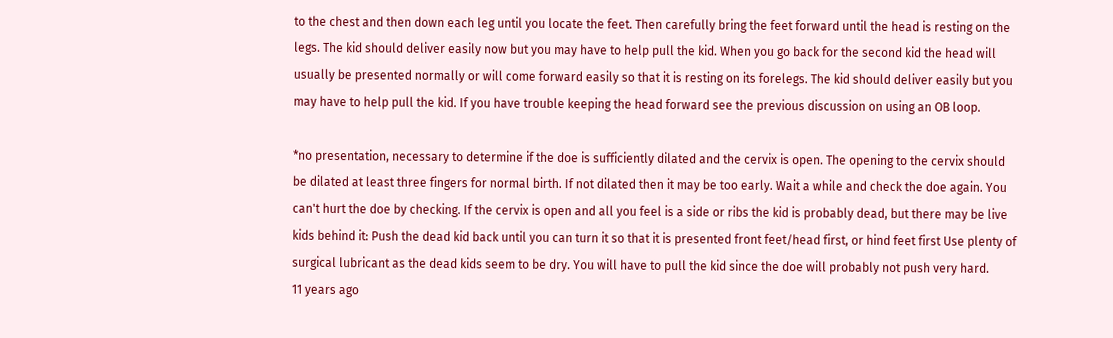to the chest and then down each leg until you locate the feet. Then carefully bring the feet forward until the head is resting on the legs. The kid should deliver easily now but you may have to help pull the kid. When you go back for the second kid the head will usually be presented normally or will come forward easily so that it is resting on its forelegs. The kid should deliver easily but you may have to help pull the kid. If you have trouble keeping the head forward see the previous discussion on using an OB loop.

*no presentation, necessary to determine if the doe is sufficiently dilated and the cervix is open. The opening to the cervix should be dilated at least three fingers for normal birth. If not dilated then it may be too early. Wait a while and check the doe again. You can't hurt the doe by checking. If the cervix is open and all you feel is a side or ribs the kid is probably dead, but there may be live kids behind it: Push the dead kid back until you can turn it so that it is presented front feet/head first, or hind feet first Use plenty of surgical lubricant as the dead kids seem to be dry. You will have to pull the kid since the doe will probably not push very hard.
11 years ago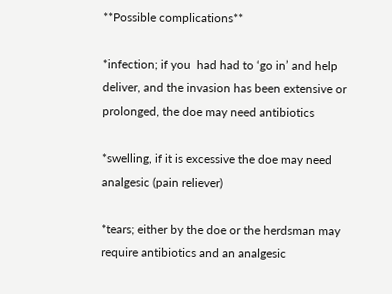**Possible complications**

*infection; if you  had had to ‘go in’ and help deliver, and the invasion has been extensive or prolonged, the doe may need antibiotics

*swelling, if it is excessive the doe may need analgesic (pain reliever)

*tears; either by the doe or the herdsman may require antibiotics and an analgesic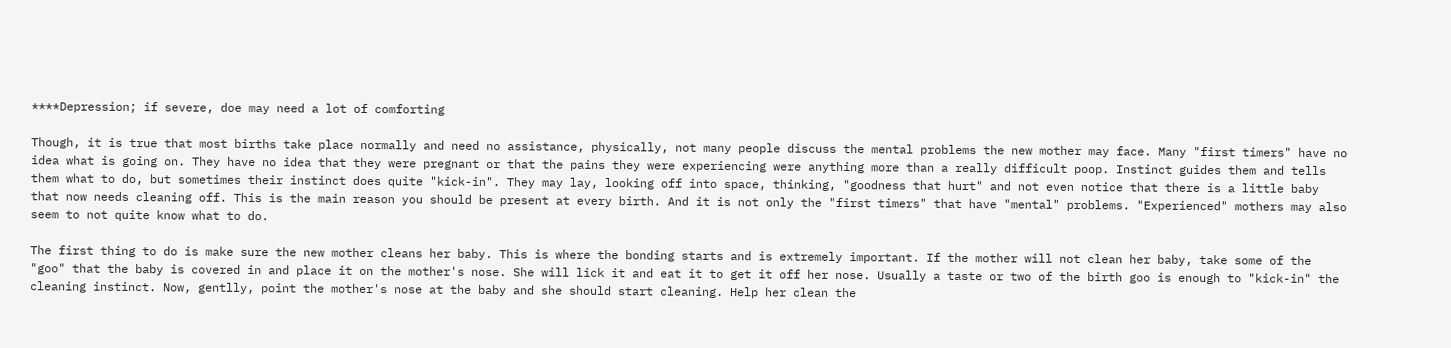****Depression; if severe, doe may need a lot of comforting

Though, it is true that most births take place normally and need no assistance, physically, not many people discuss the mental problems the new mother may face. Many "first timers" have no idea what is going on. They have no idea that they were pregnant or that the pains they were experiencing were anything more than a really difficult poop. Instinct guides them and tells them what to do, but sometimes their instinct does quite "kick-in". They may lay, looking off into space, thinking, "goodness that hurt" and not even notice that there is a little baby that now needs cleaning off. This is the main reason you should be present at every birth. And it is not only the "first timers" that have "mental" problems. "Experienced" mothers may also seem to not quite know what to do.

The first thing to do is make sure the new mother cleans her baby. This is where the bonding starts and is extremely important. If the mother will not clean her baby, take some of the "goo" that the baby is covered in and place it on the mother's nose. She will lick it and eat it to get it off her nose. Usually a taste or two of the birth goo is enough to "kick-in" the cleaning instinct. Now, gentlly, point the mother's nose at the baby and she should start cleaning. Help her clean the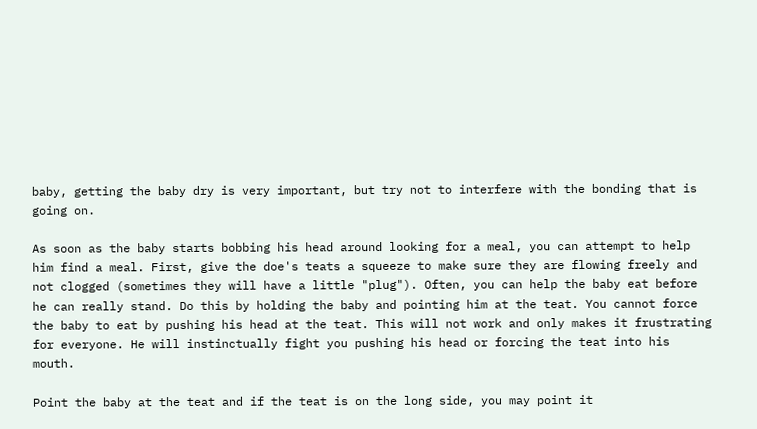baby, getting the baby dry is very important, but try not to interfere with the bonding that is going on.

As soon as the baby starts bobbing his head around looking for a meal, you can attempt to help him find a meal. First, give the doe's teats a squeeze to make sure they are flowing freely and not clogged (sometimes they will have a little "plug"). Often, you can help the baby eat before he can really stand. Do this by holding the baby and pointing him at the teat. You cannot force the baby to eat by pushing his head at the teat. This will not work and only makes it frustrating for everyone. He will instinctually fight you pushing his head or forcing the teat into his mouth.

Point the baby at the teat and if the teat is on the long side, you may point it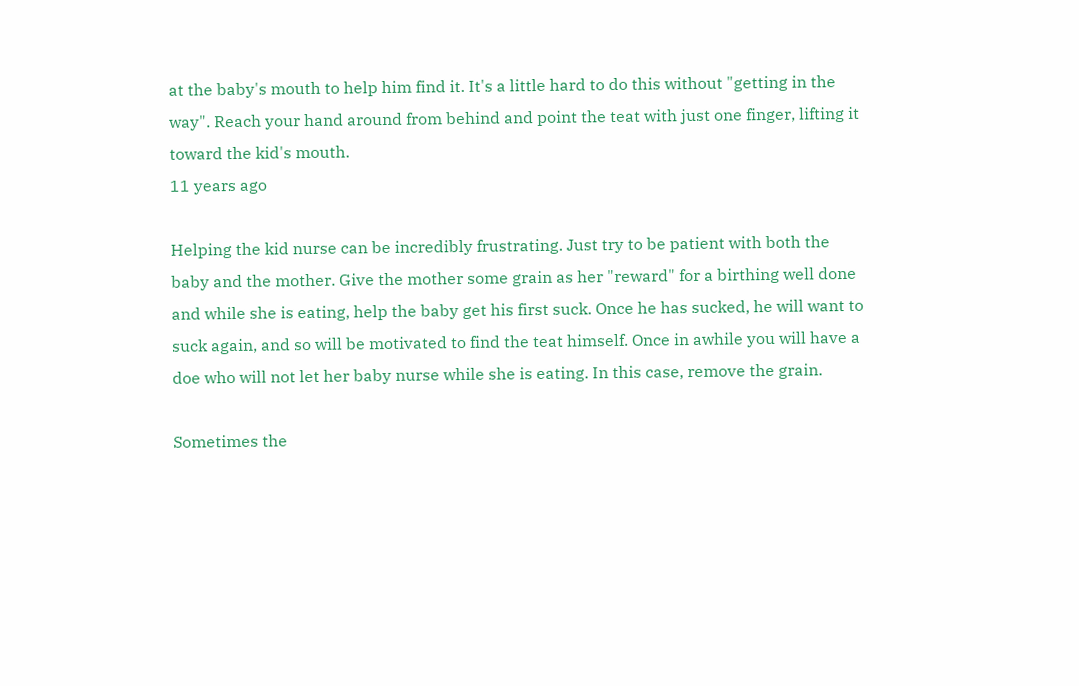at the baby's mouth to help him find it. It's a little hard to do this without "getting in the way". Reach your hand around from behind and point the teat with just one finger, lifting it toward the kid's mouth.
11 years ago

Helping the kid nurse can be incredibly frustrating. Just try to be patient with both the baby and the mother. Give the mother some grain as her "reward" for a birthing well done and while she is eating, help the baby get his first suck. Once he has sucked, he will want to suck again, and so will be motivated to find the teat himself. Once in awhile you will have a doe who will not let her baby nurse while she is eating. In this case, remove the grain.

Sometimes the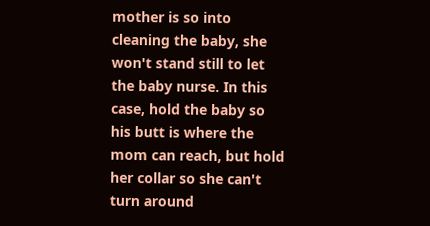mother is so into cleaning the baby, she won't stand still to let the baby nurse. In this case, hold the baby so his butt is where the mom can reach, but hold her collar so she can't turn around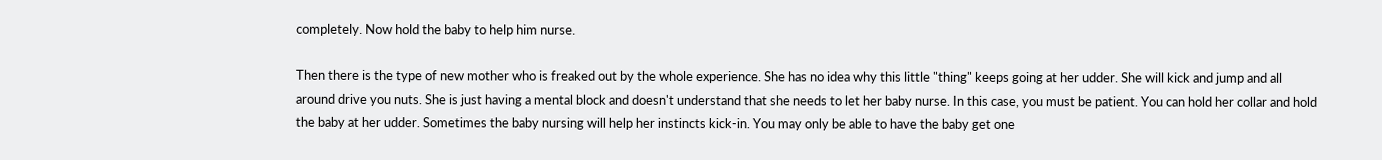completely. Now hold the baby to help him nurse.

Then there is the type of new mother who is freaked out by the whole experience. She has no idea why this little "thing" keeps going at her udder. She will kick and jump and all around drive you nuts. She is just having a mental block and doesn't understand that she needs to let her baby nurse. In this case, you must be patient. You can hold her collar and hold the baby at her udder. Sometimes the baby nursing will help her instincts kick-in. You may only be able to have the baby get one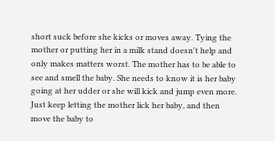short suck before she kicks or moves away. Tying the mother or putting her in a milk stand doesn't help and only makes matters worst. The mother has to be able to see and smell the baby. She needs to know it is her baby going at her udder or she will kick and jump even more. Just keep letting the mother lick her baby, and then move the baby to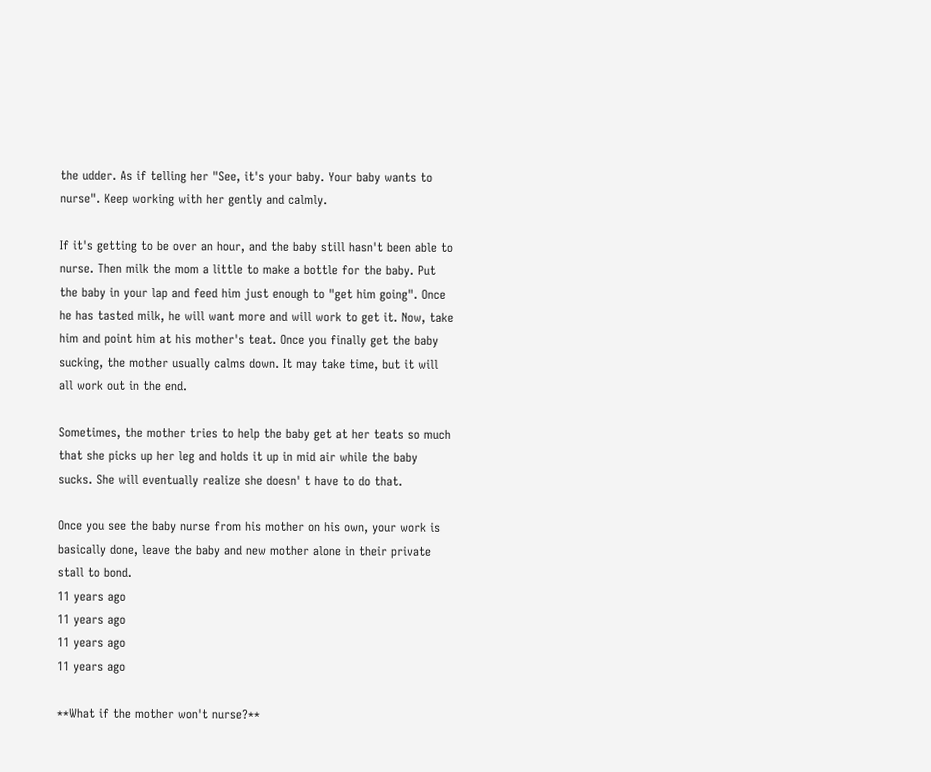the udder. As if telling her "See, it's your baby. Your baby wants to nurse". Keep working with her gently and calmly.

If it's getting to be over an hour, and the baby still hasn't been able to nurse. Then milk the mom a little to make a bottle for the baby. Put the baby in your lap and feed him just enough to "get him going". Once he has tasted milk, he will want more and will work to get it. Now, take him and point him at his mother's teat. Once you finally get the baby sucking, the mother usually calms down. It may take time, but it will all work out in the end.

Sometimes, the mother tries to help the baby get at her teats so much that she picks up her leg and holds it up in mid air while the baby sucks. She will eventually realize she doesn' t have to do that.

Once you see the baby nurse from his mother on his own, your work is basically done, leave the baby and new mother alone in their private stall to bond.
11 years ago
11 years ago
11 years ago
11 years ago

**What if the mother won't nurse?**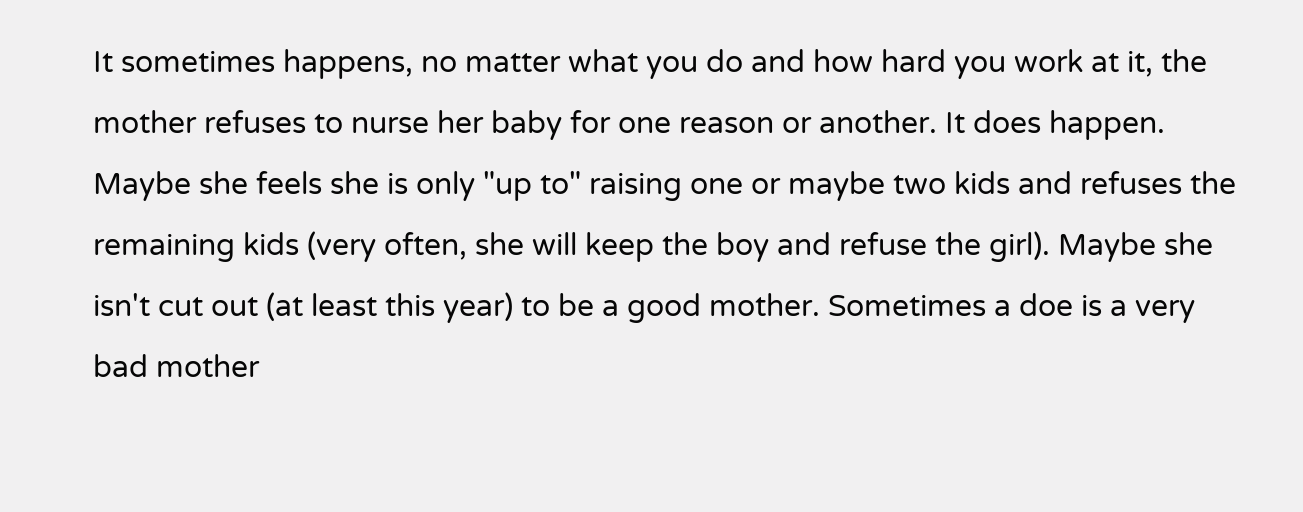It sometimes happens, no matter what you do and how hard you work at it, the mother refuses to nurse her baby for one reason or another. It does happen. Maybe she feels she is only "up to" raising one or maybe two kids and refuses the remaining kids (very often, she will keep the boy and refuse the girl). Maybe she isn't cut out (at least this year) to be a good mother. Sometimes a doe is a very bad mother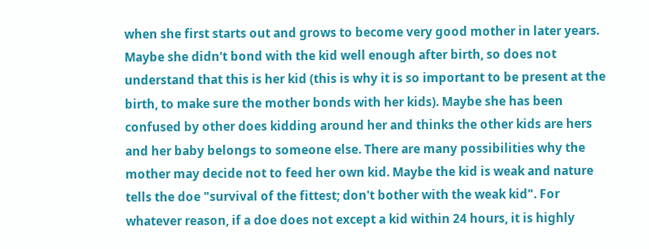when she first starts out and grows to become very good mother in later years. Maybe she didn't bond with the kid well enough after birth, so does not understand that this is her kid (this is why it is so important to be present at the birth, to make sure the mother bonds with her kids). Maybe she has been confused by other does kidding around her and thinks the other kids are hers and her baby belongs to someone else. There are many possibilities why the mother may decide not to feed her own kid. Maybe the kid is weak and nature tells the doe "survival of the fittest; don't bother with the weak kid". For whatever reason, if a doe does not except a kid within 24 hours, it is highly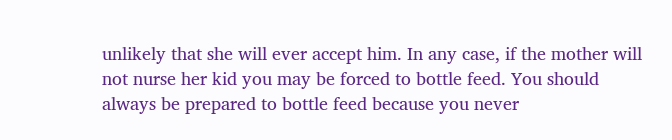unlikely that she will ever accept him. In any case, if the mother will not nurse her kid you may be forced to bottle feed. You should always be prepared to bottle feed because you never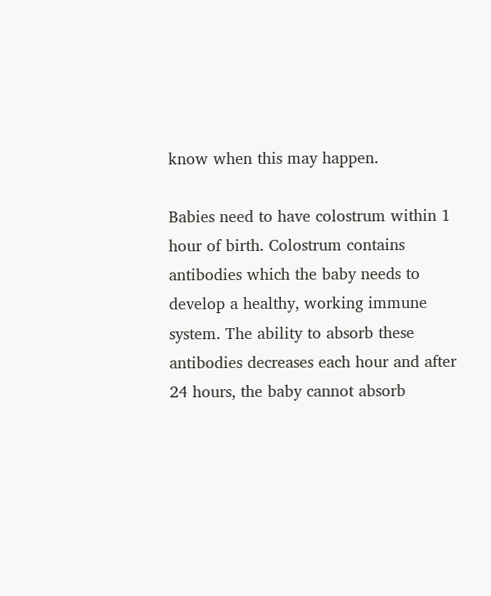know when this may happen.

Babies need to have colostrum within 1 hour of birth. Colostrum contains antibodies which the baby needs to develop a healthy, working immune system. The ability to absorb these antibodies decreases each hour and after 24 hours, the baby cannot absorb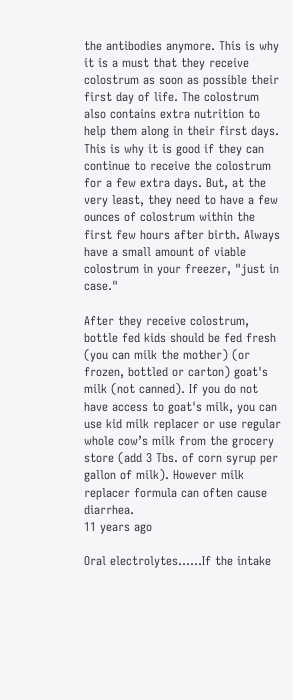the antibodies anymore. This is why it is a must that they receive colostrum as soon as possible their first day of life. The colostrum also contains extra nutrition to help them along in their first days. This is why it is good if they can continue to receive the colostrum for a few extra days. But, at the very least, they need to have a few ounces of colostrum within the first few hours after birth. Always have a small amount of viable colostrum in your freezer, "just in case."

After they receive colostrum, bottle fed kids should be fed fresh (you can milk the mother) (or frozen, bottled or carton) goat's milk (not canned). If you do not have access to goat's milk, you can use kid milk replacer or use regular whole cow’s milk from the grocery store (add 3 Tbs. of corn syrup per gallon of milk). However milk replacer formula can often cause diarrhea.
11 years ago

Oral electrolytes……If the intake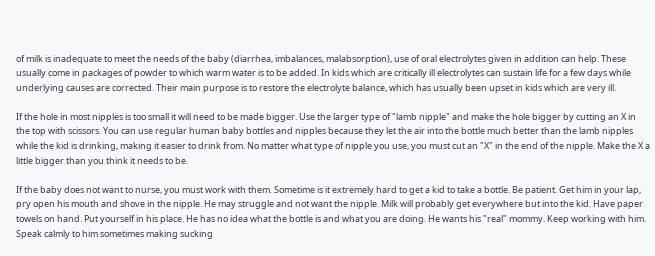of milk is inadequate to meet the needs of the baby (diarrhea, imbalances, malabsorption), use of oral electrolytes given in addition can help. These usually come in packages of powder to which warm water is to be added. In kids which are critically ill electrolytes can sustain life for a few days while underlying causes are corrected. Their main purpose is to restore the electrolyte balance, which has usually been upset in kids which are very ill.

If the hole in most nipples is too small it will need to be made bigger. Use the larger type of "lamb nipple" and make the hole bigger by cutting an X in the top with scissors. You can use regular human baby bottles and nipples because they let the air into the bottle much better than the lamb nipples while the kid is drinking, making it easier to drink from. No matter what type of nipple you use, you must cut an "X" in the end of the nipple. Make the X a little bigger than you think it needs to be.

If the baby does not want to nurse, you must work with them. Sometime is it extremely hard to get a kid to take a bottle. Be patient. Get him in your lap, pry open his mouth and shove in the nipple. He may struggle and not want the nipple. Milk will probably get everywhere but into the kid. Have paper towels on hand. Put yourself in his place. He has no idea what the bottle is and what you are doing. He wants his "real" mommy. Keep working with him. Speak calmly to him sometimes making sucking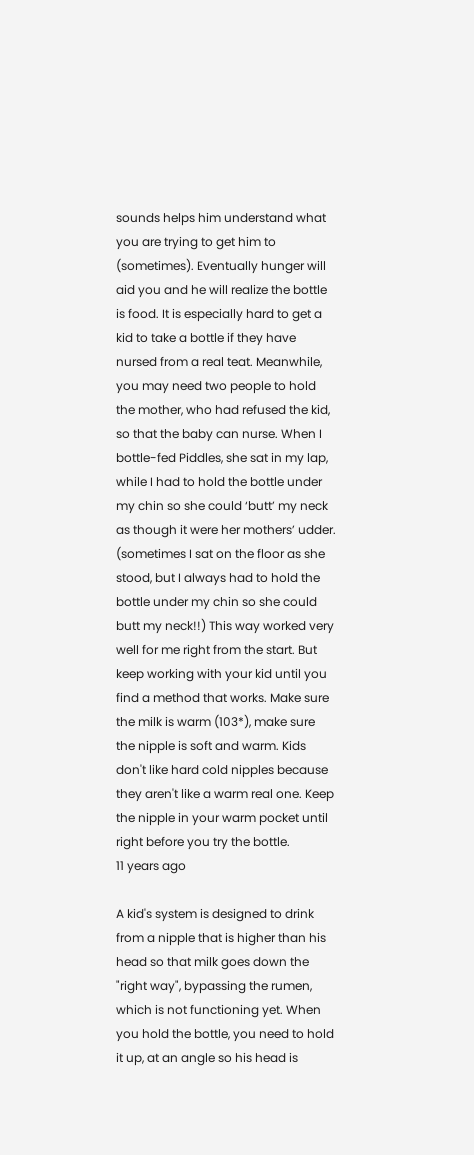sounds helps him understand what you are trying to get him to (sometimes). Eventually hunger will aid you and he will realize the bottle is food. It is especially hard to get a kid to take a bottle if they have nursed from a real teat. Meanwhile, you may need two people to hold the mother, who had refused the kid, so that the baby can nurse. When I bottle-fed Piddles, she sat in my lap, while I had to hold the bottle under my chin so she could ‘butt’ my neck as though it were her mothers’ udder. (sometimes I sat on the floor as she stood, but I always had to hold the bottle under my chin so she could butt my neck!!) This way worked very well for me right from the start. But keep working with your kid until you find a method that works. Make sure the milk is warm (103*), make sure the nipple is soft and warm. Kids don't like hard cold nipples because they aren't like a warm real one. Keep the nipple in your warm pocket until right before you try the bottle.
11 years ago

A kid's system is designed to drink from a nipple that is higher than his head so that milk goes down the "right way", bypassing the rumen, which is not functioning yet. When you hold the bottle, you need to hold it up, at an angle so his head is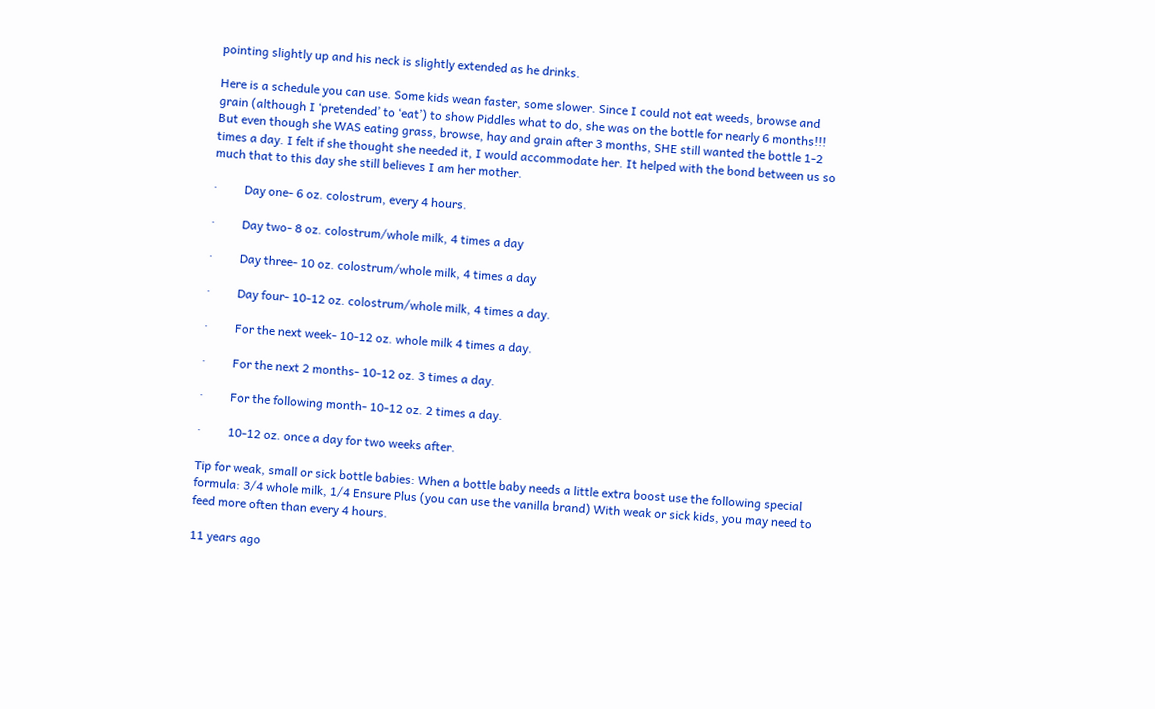pointing slightly up and his neck is slightly extended as he drinks.

Here is a schedule you can use. Some kids wean faster, some slower. Since I could not eat weeds, browse and grain (although I ‘pretended’ to ‘eat’) to show Piddles what to do, she was on the bottle for nearly 6 months!!! But even though she WAS eating grass, browse, hay and grain after 3 months, SHE still wanted the bottle 1-2 times a day. I felt if she thought she needed it, I would accommodate her. It helped with the bond between us so much that to this day she still believes I am her mother.

·         Day one- 6 oz. colostrum, every 4 hours.

·         Day two- 8 oz. colostrum/whole milk, 4 times a day

·         Day three- 10 oz. colostrum/whole milk, 4 times a day

·         Day four- 10-12 oz. colostrum/whole milk, 4 times a day.

·         For the next week- 10-12 oz. whole milk 4 times a day.

·         For the next 2 months- 10-12 oz. 3 times a day.

·         For the following month- 10-12 oz. 2 times a day.

·         10-12 oz. once a day for two weeks after.

Tip for weak, small or sick bottle babies: When a bottle baby needs a little extra boost use the following special formula: 3/4 whole milk, 1/4 Ensure Plus (you can use the vanilla brand) With weak or sick kids, you may need to feed more often than every 4 hours.

11 years ago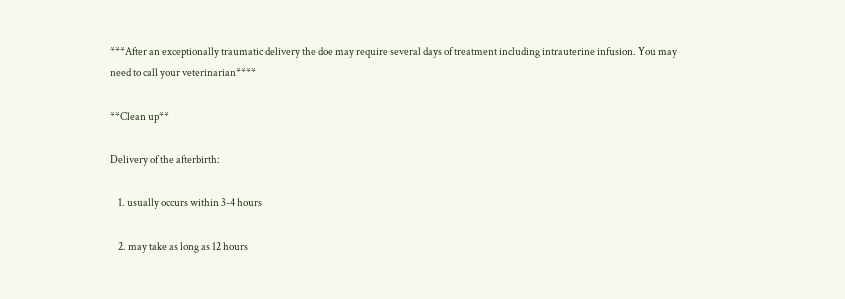***After an exceptionally traumatic delivery the doe may require several days of treatment including intrauterine infusion. You may need to call your veterinarian****

**Clean up**

Delivery of the afterbirth:

    1. usually occurs within 3-4 hours

    2. may take as long as 12 hours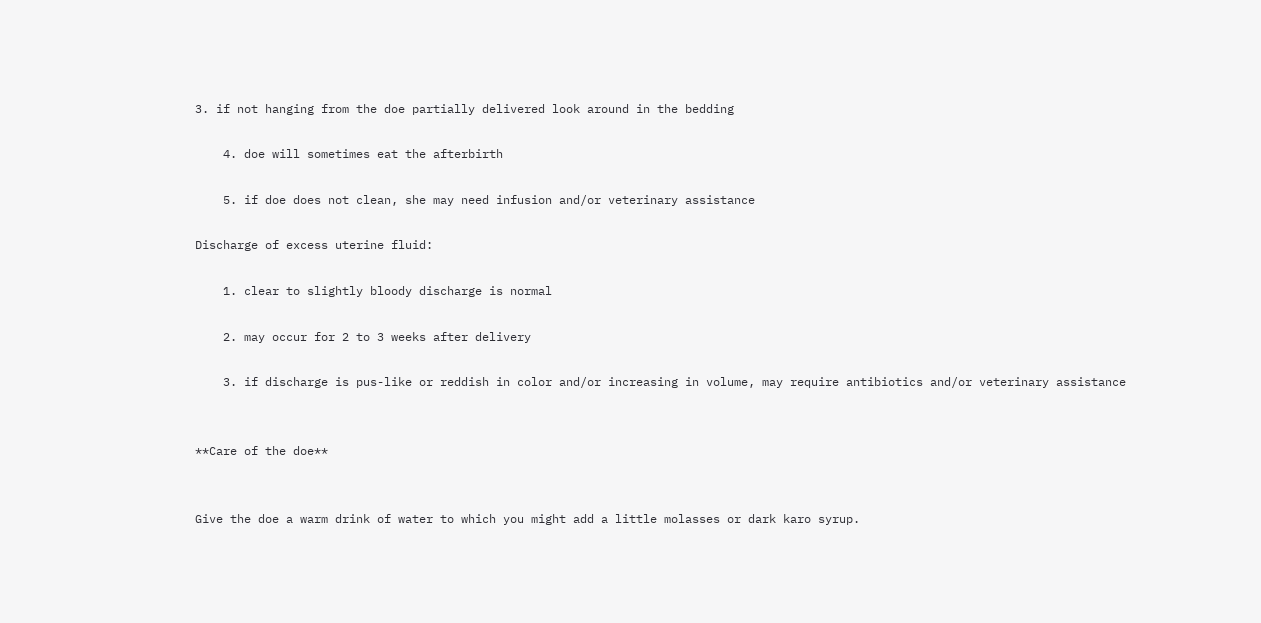3. if not hanging from the doe partially delivered look around in the bedding

    4. doe will sometimes eat the afterbirth

    5. if doe does not clean, she may need infusion and/or veterinary assistance

Discharge of excess uterine fluid:

    1. clear to slightly bloody discharge is normal

    2. may occur for 2 to 3 weeks after delivery

    3. if discharge is pus-like or reddish in color and/or increasing in volume, may require antibiotics and/or veterinary assistance


**Care of the doe**


Give the doe a warm drink of water to which you might add a little molasses or dark karo syrup.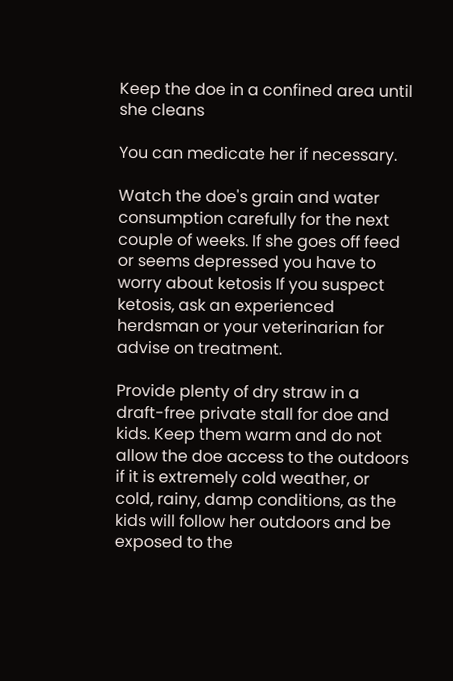Keep the doe in a confined area until she cleans

You can medicate her if necessary.

Watch the doe's grain and water consumption carefully for the next couple of weeks. If she goes off feed or seems depressed you have to worry about ketosis If you suspect ketosis, ask an experienced herdsman or your veterinarian for advise on treatment.

Provide plenty of dry straw in a draft-free private stall for doe and kids. Keep them warm and do not allow the doe access to the outdoors if it is extremely cold weather, or cold, rainy, damp conditions, as the kids will follow her outdoors and be exposed to the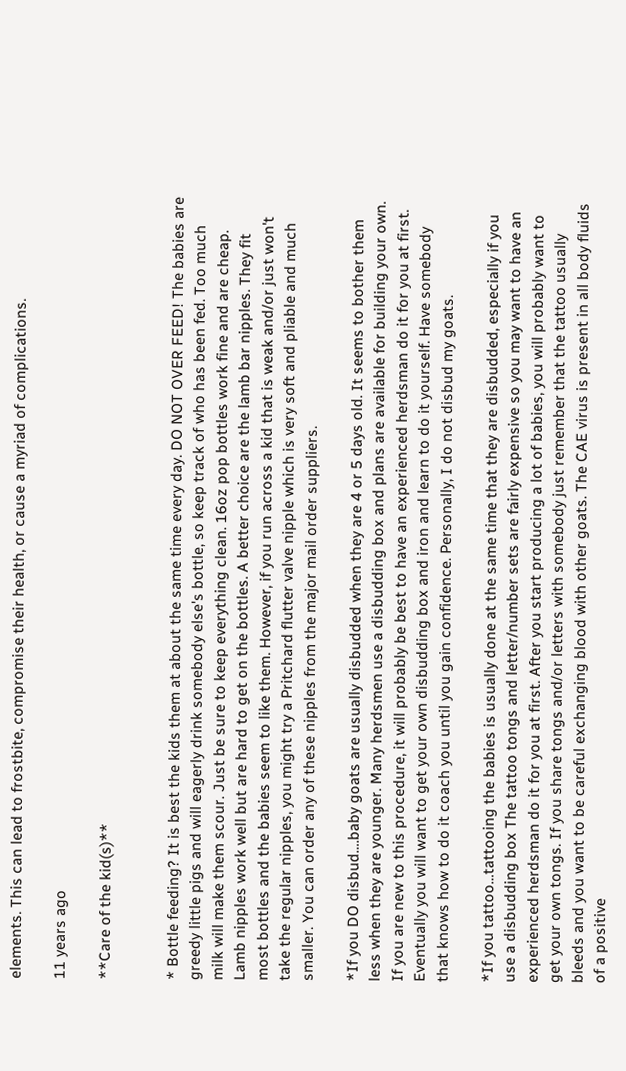elements. This can lead to frostbite, compromise their health, or cause a myriad of complications.

11 years ago

**Care of the kid(s)**


* Bottle feeding? It is best the kids them at about the same time every day. DO NOT OVER FEED! The babies are greedy little pigs and will eagerly drink somebody else's bottle, so keep track of who has been fed. Too much milk will make them scour. Just be sure to keep everything clean. 16oz pop bottles work fine and are cheap. Lamb nipples work well but are hard to get on the bottles. A better choice are the lamb bar nipples. They fit most bottles and the babies seem to like them. However, if you run across a kid that is weak and/or just won't take the regular nipples, you might try a Pritchard flutter valve nipple which is very soft and pliable and much smaller. You can order any of these nipples from the major mail order suppliers.

*If you DO disbud….baby goats are usually disbudded when they are 4 or 5 days old. It seems to bother them less when they are younger. Many herdsmen use a disbudding box and plans are available for building your own. If you are new to this procedure, it will probably be best to have an experienced herdsman do it for you at first. Eventually you will want to get your own disbudding box and iron and learn to do it yourself. Have somebody that knows how to do it coach you until you gain confidence. Personally, I do not disbud my goats.

*If you tattoo…tattooing the babies is usually done at the same time that they are disbudded, especially if you use a disbudding box The tattoo tongs and letter/number sets are fairly expensive so you may want to have an experienced herdsman do it for you at first. After you start producing a lot of babies, you will probably want to get your own tongs. If you share tongs and/or letters with somebody just remember that the tattoo usually bleeds and you want to be careful exchanging blood with other goats. The CAE virus is present in all body fluids of a positive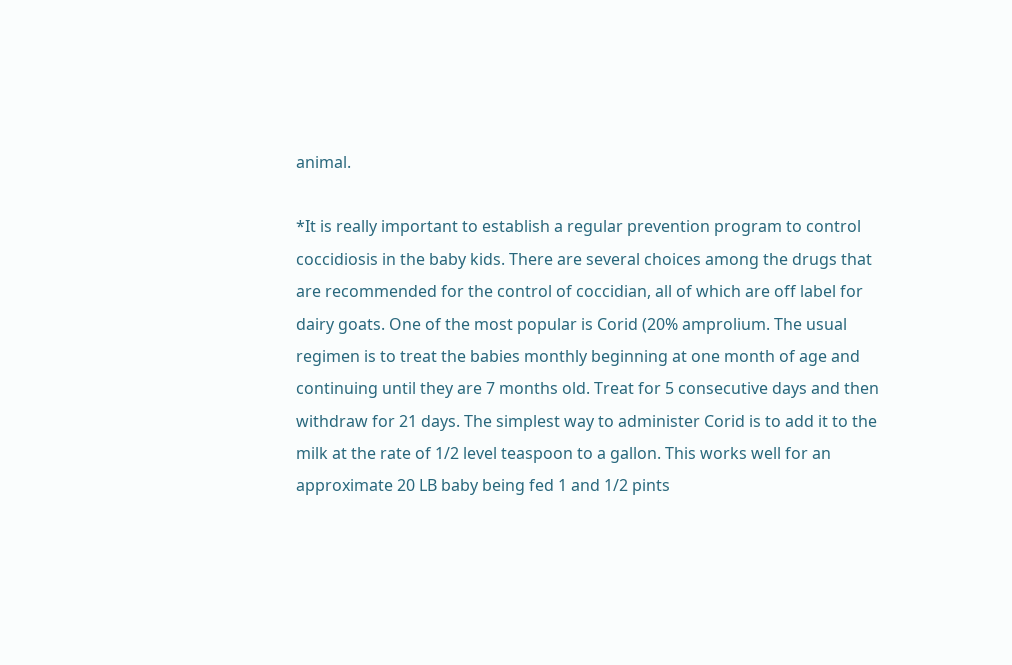animal.

*It is really important to establish a regular prevention program to control coccidiosis in the baby kids. There are several choices among the drugs that are recommended for the control of coccidian, all of which are off label for dairy goats. One of the most popular is Corid (20% amprolium. The usual regimen is to treat the babies monthly beginning at one month of age and continuing until they are 7 months old. Treat for 5 consecutive days and then withdraw for 21 days. The simplest way to administer Corid is to add it to the milk at the rate of 1/2 level teaspoon to a gallon. This works well for an approximate 20 LB baby being fed 1 and 1/2 pints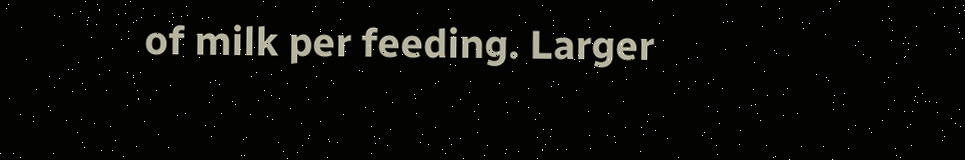of milk per feeding. Larger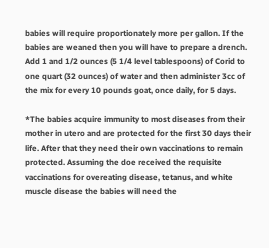babies will require proportionately more per gallon. If the babies are weaned then you will have to prepare a drench. Add 1 and 1/2 ounces (5 1/4 level tablespoons) of Corid to one quart (32 ounces) of water and then administer 3cc of the mix for every 10 pounds goat, once daily, for 5 days.

*The babies acquire immunity to most diseases from their mother in utero and are protected for the first 30 days their life. After that they need their own vaccinations to remain protected. Assuming the doe received the requisite vaccinations for overeating disease, tetanus, and white muscle disease the babies will need the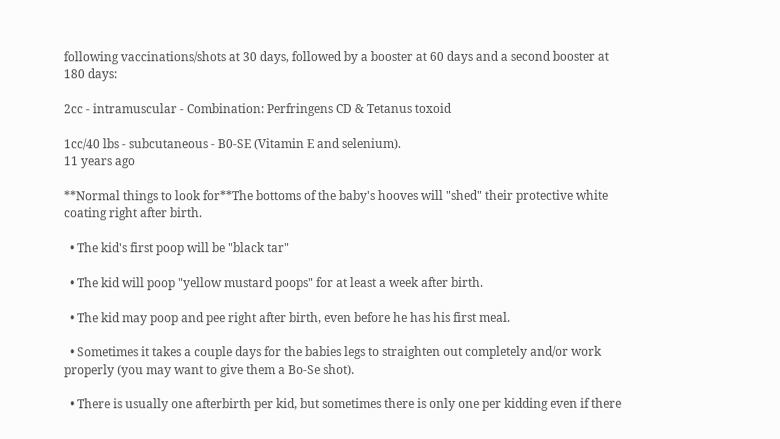following vaccinations/shots at 30 days, followed by a booster at 60 days and a second booster at 180 days:

2cc - intramuscular - Combination: Perfringens CD & Tetanus toxoid

1cc/40 lbs - subcutaneous - B0-SE (Vitamin E and selenium).
11 years ago

**Normal things to look for**The bottoms of the baby's hooves will "shed" their protective white coating right after birth.

  • The kid's first poop will be "black tar"

  • The kid will poop "yellow mustard poops" for at least a week after birth.

  • The kid may poop and pee right after birth, even before he has his first meal.

  • Sometimes it takes a couple days for the babies legs to straighten out completely and/or work properly (you may want to give them a Bo-Se shot).

  • There is usually one afterbirth per kid, but sometimes there is only one per kidding even if there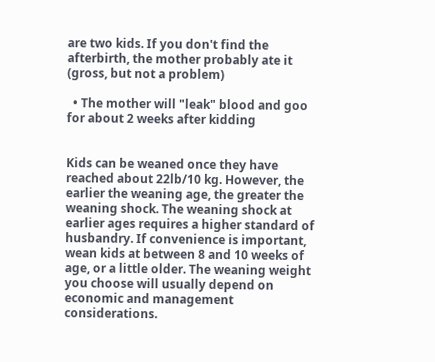are two kids. If you don't find the afterbirth, the mother probably ate it (gross, but not a problem)

  • The mother will "leak" blood and goo for about 2 weeks after kidding


Kids can be weaned once they have reached about 22lb/10 kg. However, the earlier the weaning age, the greater the weaning shock. The weaning shock at earlier ages requires a higher standard of husbandry. If convenience is important, wean kids at between 8 and 10 weeks of age, or a little older. The weaning weight you choose will usually depend on economic and management considerations.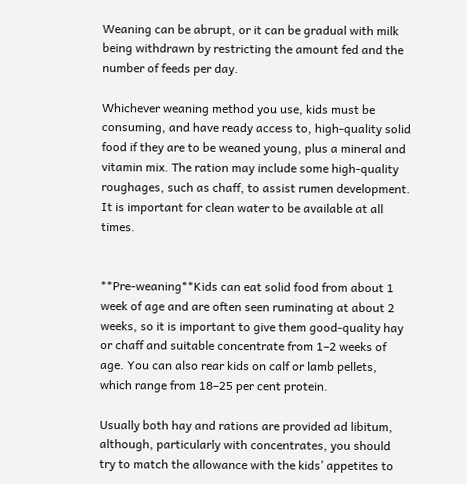Weaning can be abrupt, or it can be gradual with milk being withdrawn by restricting the amount fed and the number of feeds per day.

Whichever weaning method you use, kids must be consuming, and have ready access to, high-quality solid food if they are to be weaned young, plus a mineral and vitamin mix. The ration may include some high-quality roughages, such as chaff, to assist rumen development. It is important for clean water to be available at all times.


**Pre-weaning**Kids can eat solid food from about 1 week of age and are often seen ruminating at about 2 weeks, so it is important to give them good-quality hay or chaff and suitable concentrate from 1–2 weeks of age. You can also rear kids on calf or lamb pellets, which range from 18–25 per cent protein.

Usually both hay and rations are provided ad libitum, although, particularly with concentrates, you should try to match the allowance with the kids’ appetites to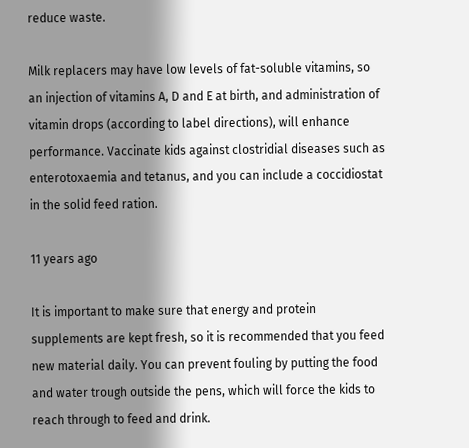reduce waste.

Milk replacers may have low levels of fat-soluble vitamins, so an injection of vitamins A, D and E at birth, and administration of vitamin drops (according to label directions), will enhance performance. Vaccinate kids against clostridial diseases such as enterotoxaemia and tetanus, and you can include a coccidiostat in the solid feed ration.

11 years ago

It is important to make sure that energy and protein supplements are kept fresh, so it is recommended that you feed new material daily. You can prevent fouling by putting the food and water trough outside the pens, which will force the kids to reach through to feed and drink.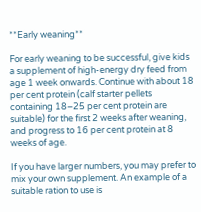**Early weaning**

For early weaning to be successful, give kids a supplement of high-energy dry feed from age 1 week onwards. Continue with about 18 per cent protein (calf starter pellets containing 18–25 per cent protein are suitable) for the first 2 weeks after weaning, and progress to 16 per cent protein at 8 weeks of age.

If you have larger numbers, you may prefer to mix your own supplement. An example of a suitable ration to use is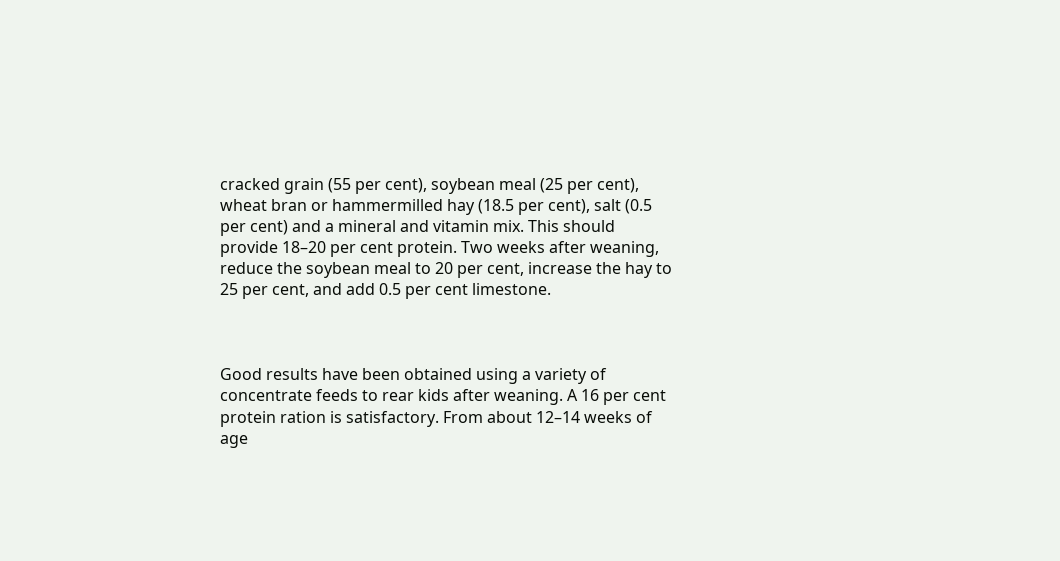cracked grain (55 per cent), soybean meal (25 per cent), wheat bran or hammermilled hay (18.5 per cent), salt (0.5 per cent) and a mineral and vitamin mix. This should provide 18–20 per cent protein. Two weeks after weaning, reduce the soybean meal to 20 per cent, increase the hay to 25 per cent, and add 0.5 per cent limestone.



Good results have been obtained using a variety of concentrate feeds to rear kids after weaning. A 16 per cent protein ration is satisfactory. From about 12–14 weeks of age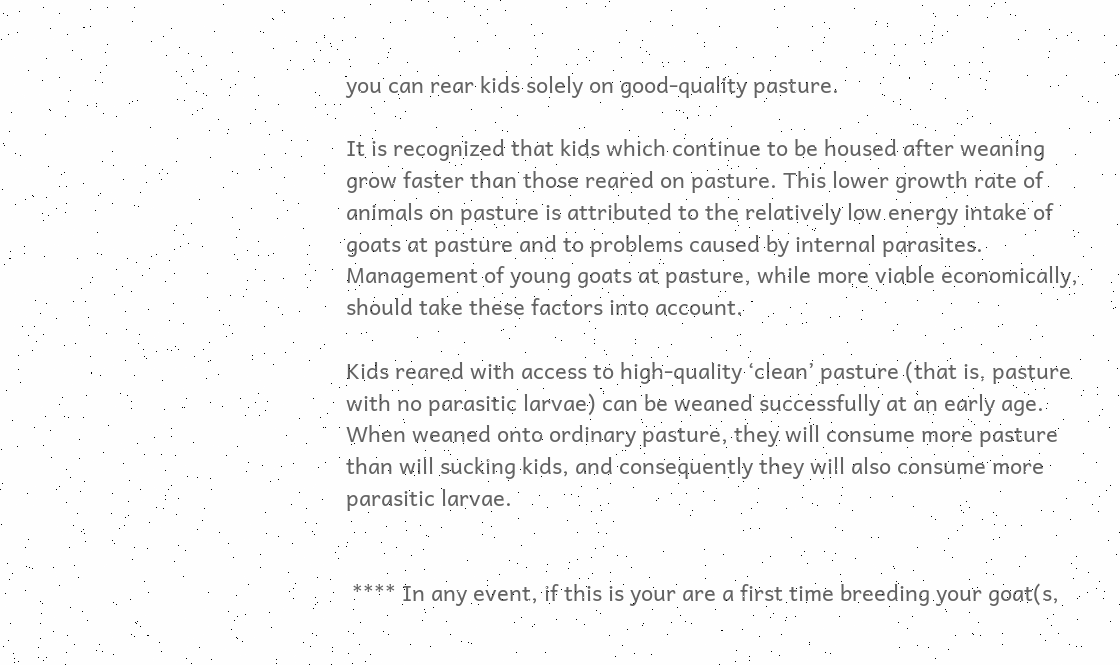you can rear kids solely on good-quality pasture.

It is recognized that kids which continue to be housed after weaning grow faster than those reared on pasture. This lower growth rate of animals on pasture is attributed to the relatively low energy intake of goats at pasture and to problems caused by internal parasites. Management of young goats at pasture, while more viable economically, should take these factors into account.

Kids reared with access to high-quality ‘clean’ pasture (that is, pasture with no parasitic larvae) can be weaned successfully at an early age. When weaned onto ordinary pasture, they will consume more pasture than will sucking kids, and consequently they will also consume more parasitic larvae.


 **** In any event, if this is your are a first time breeding your goat(s,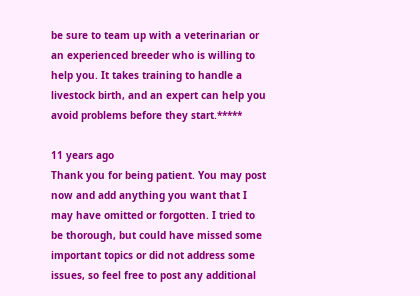be sure to team up with a veterinarian or an experienced breeder who is willing to help you. It takes training to handle a livestock birth, and an expert can help you avoid problems before they start.*****

11 years ago
Thank you for being patient. You may post now and add anything you want that I may have omitted or forgotten. I tried to be thorough, but could have missed some important topics or did not address some issues, so feel free to post any additional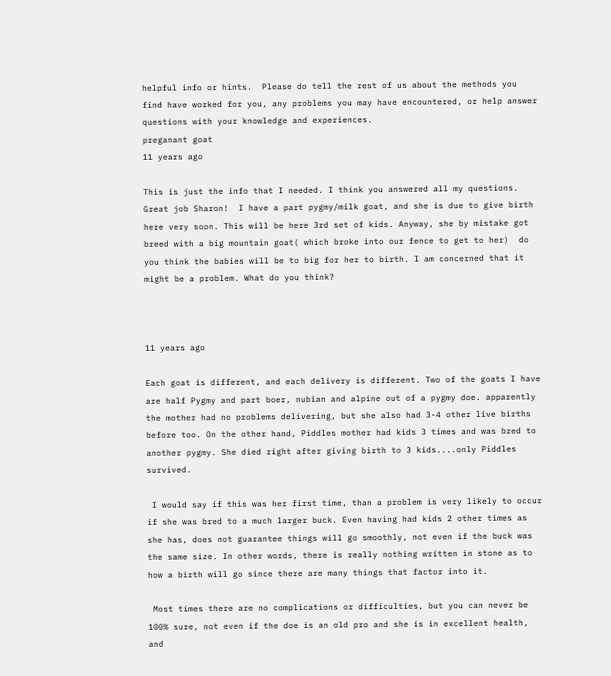helpful info or hints.  Please do tell the rest of us about the methods you find have worked for you, any problems you may have encountered, or help answer questions with your knowledge and experiences.
preganant goat
11 years ago

This is just the info that I needed. I think you answered all my questions.  Great job Sharon!  I have a part pygmy/milk goat, and she is due to give birth here very soon. This will be here 3rd set of kids. Anyway, she by mistake got breed with a big mountain goat( which broke into our fence to get to her)  do you think the babies will be to big for her to birth. I am concerned that it might be a problem. What do you think?



11 years ago

Each goat is different, and each delivery is different. Two of the goats I have are half Pygmy and part boer, nubian and alpine out of a pygmy doe. apparently the mother had no problems delivering, but she also had 3-4 other live births before too. On the other hand, Piddles mother had kids 3 times and was bred to another pygmy. She died right after giving birth to 3 kids....only Piddles survived.

 I would say if this was her first time, than a problem is very likely to occur if she was bred to a much larger buck. Even having had kids 2 other times as she has, does not guarantee things will go smoothly, not even if the buck was the same size. In other words, there is really nothing written in stone as to how a birth will go since there are many things that factor into it.

 Most times there are no complications or difficulties, but you can never be 100% sure, not even if the doe is an old pro and she is in excellent health, and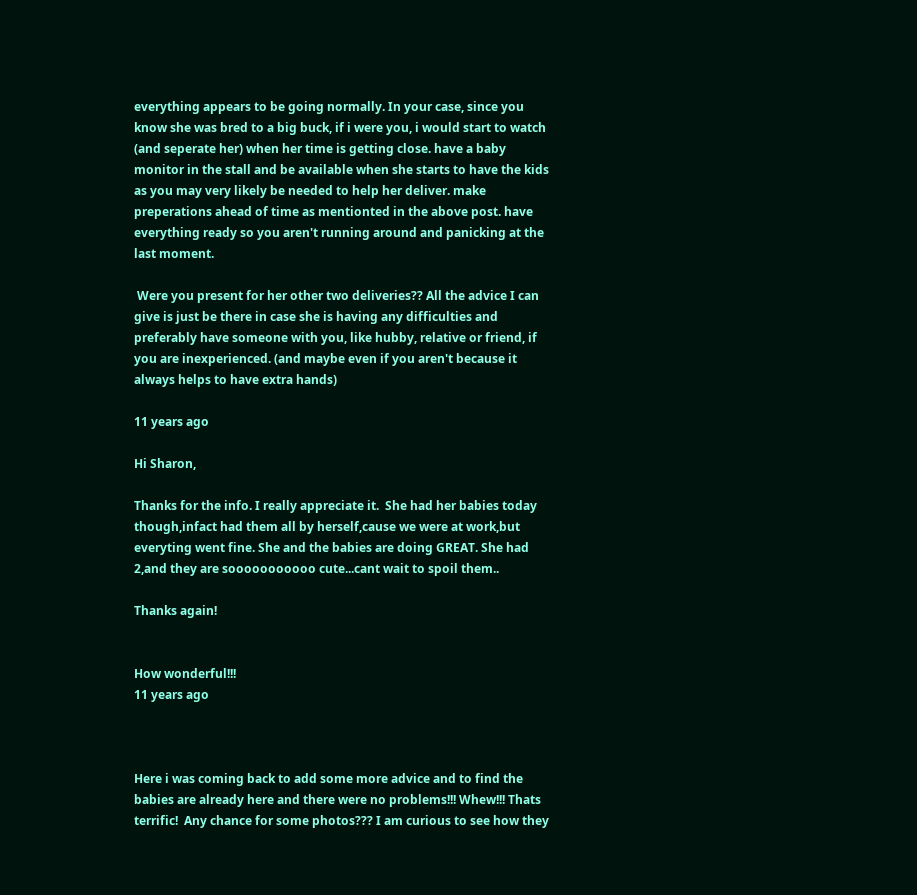everything appears to be going normally. In your case, since you know she was bred to a big buck, if i were you, i would start to watch (and seperate her) when her time is getting close. have a baby monitor in the stall and be available when she starts to have the kids as you may very likely be needed to help her deliver. make preperations ahead of time as mentionted in the above post. have everything ready so you aren't running around and panicking at the last moment.

 Were you present for her other two deliveries?? All the advice I can give is just be there in case she is having any difficulties and preferably have someone with you, like hubby, relative or friend, if you are inexperienced. (and maybe even if you aren't because it always helps to have extra hands)

11 years ago

Hi Sharon,

Thanks for the info. I really appreciate it.  She had her babies today though,infact had them all by herself,cause we were at work,but everyting went fine. She and the babies are doing GREAT. She had 2,and they are sooooooooooo cute...cant wait to spoil them..

Thanks again!


How wonderful!!!
11 years ago



Here i was coming back to add some more advice and to find the babies are already here and there were no problems!!! Whew!!! Thats terrific!  Any chance for some photos??? I am curious to see how they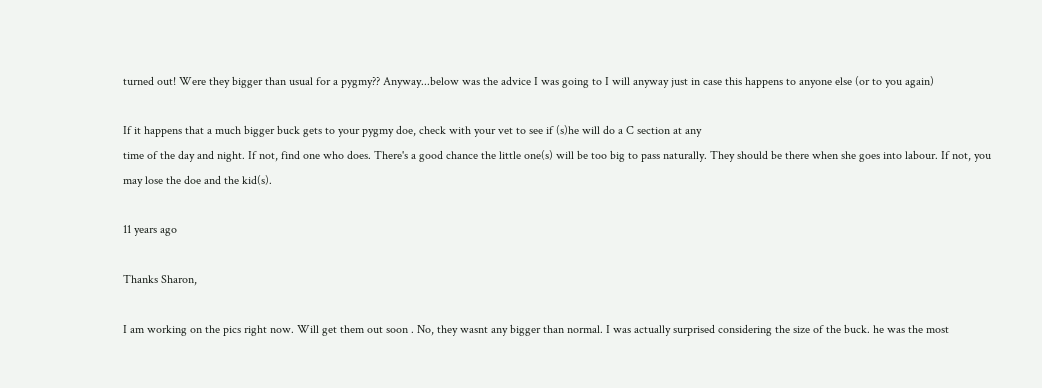turned out! Were they bigger than usual for a pygmy?? Anyway...below was the advice I was going to I will anyway just in case this happens to anyone else (or to you again)

If it happens that a much bigger buck gets to your pygmy doe, check with your vet to see if (s)he will do a C section at any
time of the day and night. If not, find one who does. There's a good chance the little one(s) will be too big to pass naturally. They should be there when she goes into labour. If not, you may lose the doe and the kid(s).

11 years ago

Thanks Sharon,

I am working on the pics right now. Will get them out soon . No, they wasnt any bigger than normal. I was actually surprised considering the size of the buck. he was the most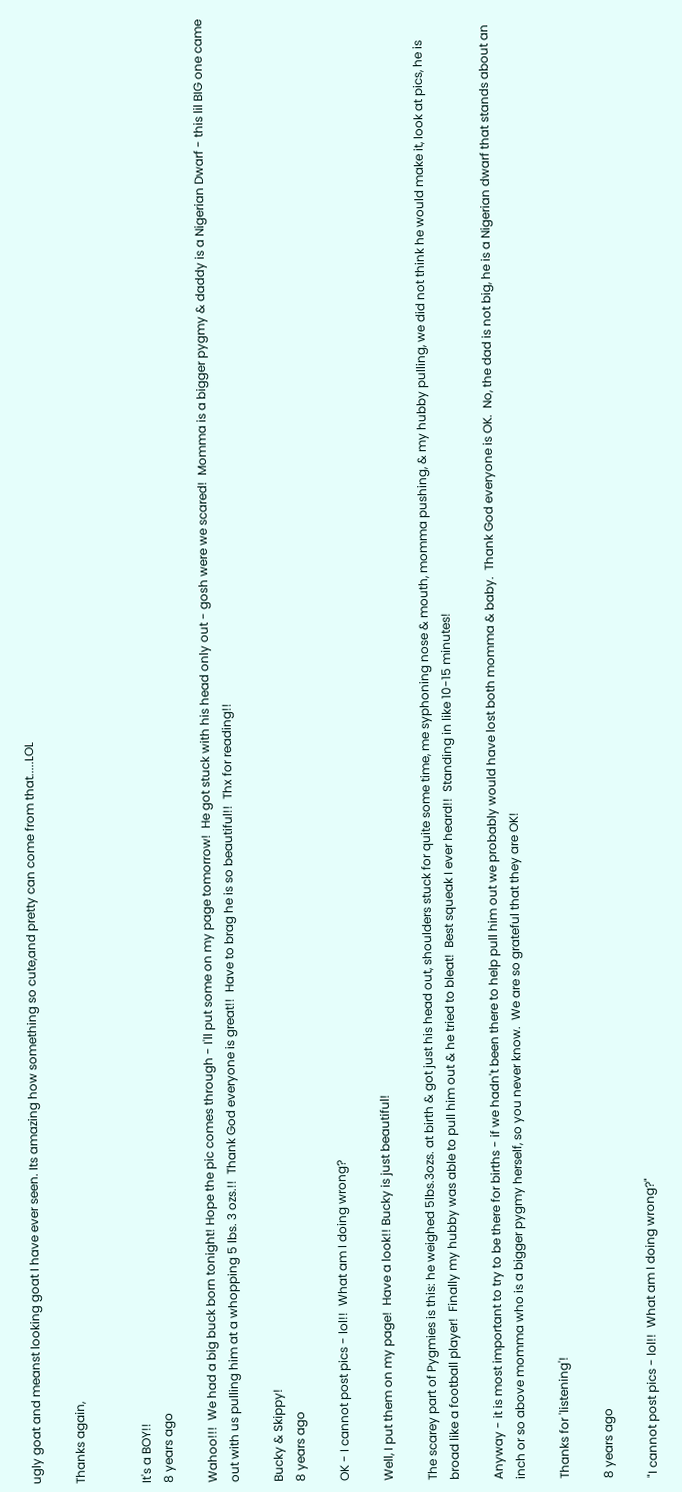ugly goat and meanst looking goat I have ever seen. Its amazing how something so cute,and pretty can come from that.....LOL

Thanks again,


It's a BOY!!
8 years ago

Wahoo!!!  We had a big buck born tonight! Hope the pic comes through - I'll put some on my page tomorrow!  He got stuck with his head only out - gosh were we scared!  Momma is a bigger pygmy & daddy is a Nigerian Dwarf - this lil BIG one came out with us pulling him at a whopping 5 lbs. 3 ozs.!!  Thank God everyone is great!!  Have to brag he is so beautiful!!  Thx for reading!!

Bucky & Skippy!
8 years ago

OK - I cannot post pics - lol!!  What am I doing wrong?

Well, I put them on my page!  Have a look!! Bucky is just beautiful!

The scarey part of Pygmies is this: he weighed 5lbs.3ozs. at birth & got just his head out, shoulders stuck for quite some time, me syphoning nose & mouth, momma pushing, & my hubby pulling, we did not think he would make it, look at pics, he is broad like a football player!  Finally my hubby was able to pull him out & he tried to bleat!  Best squeak I ever heard!!  Standing in like 10-15 minutes!

Anyway - it is most important to try to be there for births - if we hadn't been there to help pull him out we probably would have lost both momma & baby.  Thank God everyone is OK.  No, the dad is not big, he is a Nigerian dwarf that stands about an inch or so above momma who is a bigger pygmy herself, so you never know.  We are so grateful that they are OK!

Thanks for 'listening'!

8 years ago

"I cannot post pics - lol!!  What am I doing wrong?"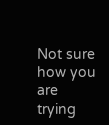Not sure how you are trying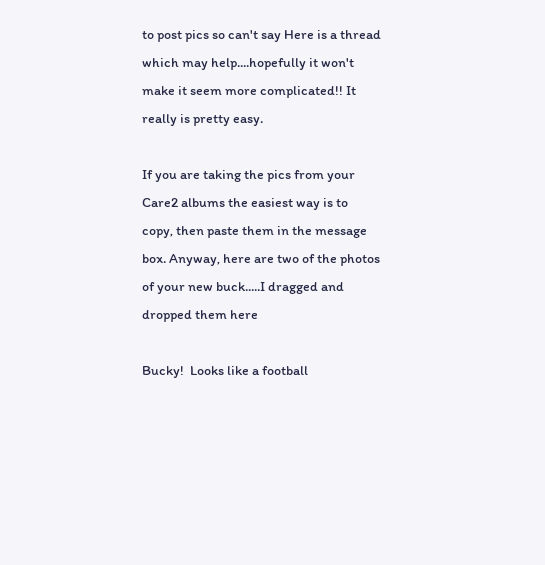to post pics so can't say Here is a thread which may help....hopefully it won't make it seem more complicated!! It really is pretty easy.

If you are taking the pics from your Care2 albums the easiest way is to copy, then paste them in the message box. Anyway, here are two of the photos of your new buck.....I dragged and dropped them here

Bucky!  Looks like a football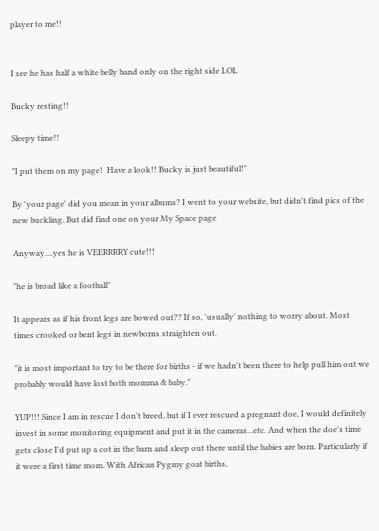player to me!!


I see he has half a white belly band only on the right side LOL

Bucky resting!!

Sleepy time!!

"I put them on my page!  Have a look!! Bucky is just beautiful!"

By 'your page' did you mean in your albums? I went to your website, but didn't find pics of the new buckling. But did find one on your My Space page

Anyway....yes he is VEERRRRY cute!!!

"he is broad like a football"

It appears as if his front legs are bowed out?? If so, 'usually' nothing to worry about. Most times crooked or bent legs in newborns straighten out.

"it is most important to try to be there for births - if we hadn't been there to help pull him out we probably would have lost both momma & baby."

YUP!!! Since I am in rescue I don't breed, but if I ever rescued a pregnant doe, I would definitely invest in some monitoring equipment and put it in the cameras...etc. And when the doe's time gets close I'd put up a cot in the barn and sleep out there until the babies are born. Particularly if it were a first time mom. With African Pygmy goat births,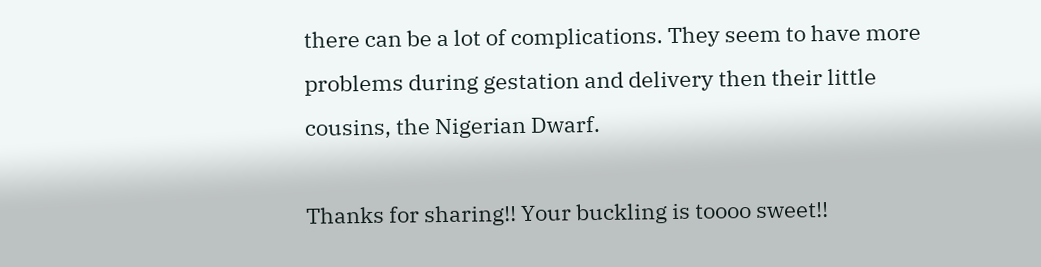there can be a lot of complications. They seem to have more problems during gestation and delivery then their little cousins, the Nigerian Dwarf.

Thanks for sharing!! Your buckling is toooo sweet!!